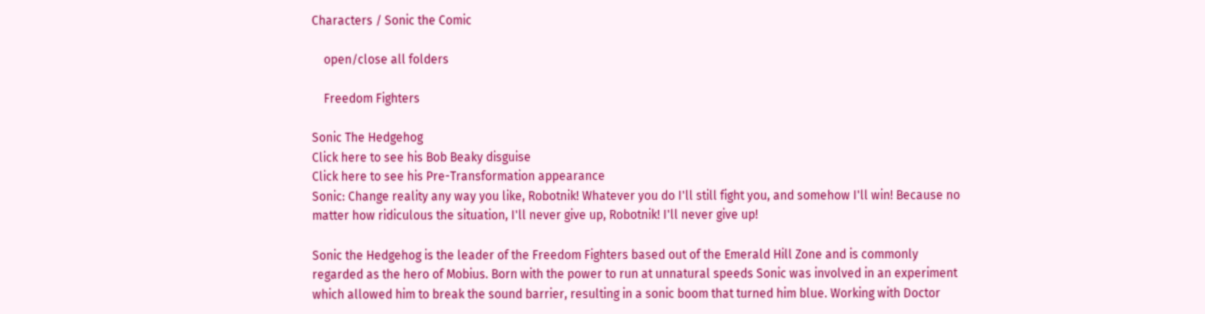Characters / Sonic the Comic

    open/close all folders

    Freedom Fighters

Sonic The Hedgehog
Click here to see his Bob Beaky disguise
Click here to see his Pre-Transformation appearance
Sonic: Change reality any way you like, Robotnik! Whatever you do I'll still fight you, and somehow I'll win! Because no matter how ridiculous the situation, I'll never give up, Robotnik! I'll never give up!

Sonic the Hedgehog is the leader of the Freedom Fighters based out of the Emerald Hill Zone and is commonly regarded as the hero of Mobius. Born with the power to run at unnatural speeds Sonic was involved in an experiment which allowed him to break the sound barrier, resulting in a sonic boom that turned him blue. Working with Doctor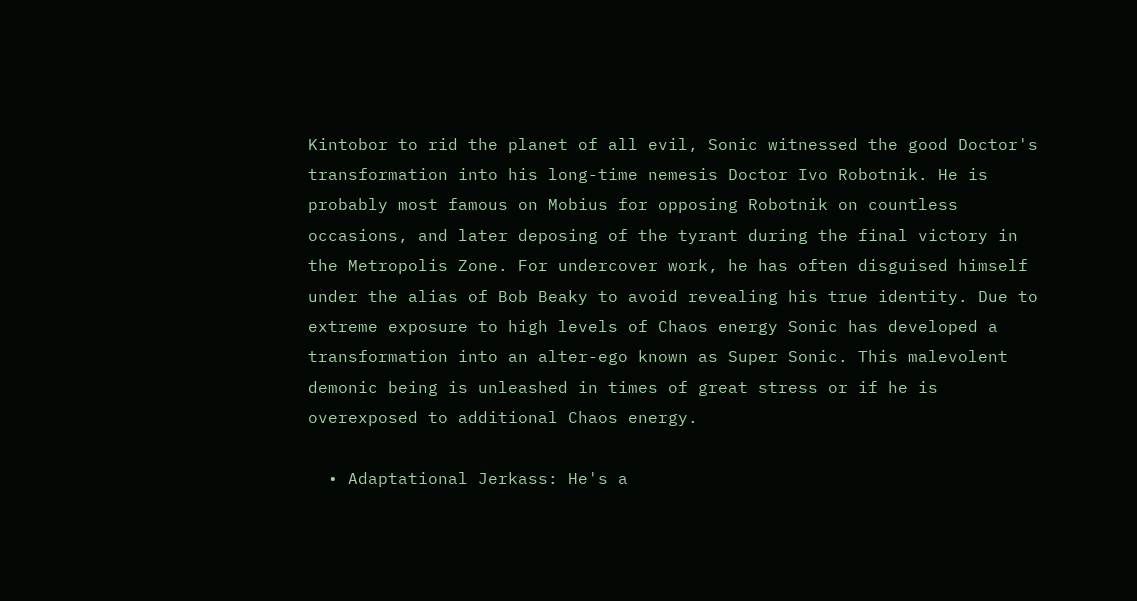Kintobor to rid the planet of all evil, Sonic witnessed the good Doctor's transformation into his long-time nemesis Doctor Ivo Robotnik. He is probably most famous on Mobius for opposing Robotnik on countless occasions, and later deposing of the tyrant during the final victory in the Metropolis Zone. For undercover work, he has often disguised himself under the alias of Bob Beaky to avoid revealing his true identity. Due to extreme exposure to high levels of Chaos energy Sonic has developed a transformation into an alter-ego known as Super Sonic. This malevolent demonic being is unleashed in times of great stress or if he is overexposed to additional Chaos energy.

  • Adaptational Jerkass: He's a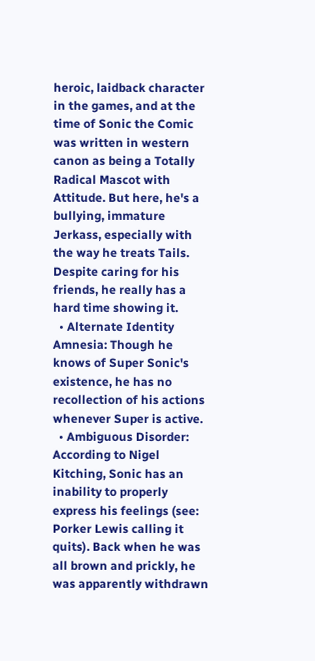heroic, laidback character in the games, and at the time of Sonic the Comic was written in western canon as being a Totally Radical Mascot with Attitude. But here, he's a bullying, immature Jerkass, especially with the way he treats Tails. Despite caring for his friends, he really has a hard time showing it.
  • Alternate Identity Amnesia: Though he knows of Super Sonic's existence, he has no recollection of his actions whenever Super is active.
  • Ambiguous Disorder: According to Nigel Kitching, Sonic has an inability to properly express his feelings (see: Porker Lewis calling it quits). Back when he was all brown and prickly, he was apparently withdrawn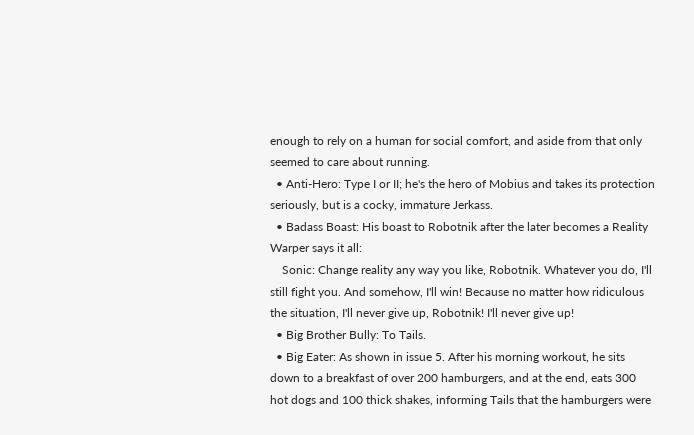enough to rely on a human for social comfort, and aside from that only seemed to care about running.
  • Anti-Hero: Type I or II; he's the hero of Mobius and takes its protection seriously, but is a cocky, immature Jerkass.
  • Badass Boast: His boast to Robotnik after the later becomes a Reality Warper says it all:
    Sonic: Change reality any way you like, Robotnik. Whatever you do, I'll still fight you. And somehow, I'll win! Because no matter how ridiculous the situation, I'll never give up, Robotnik! I'll never give up!
  • Big Brother Bully: To Tails.
  • Big Eater: As shown in issue 5. After his morning workout, he sits down to a breakfast of over 200 hamburgers, and at the end, eats 300 hot dogs and 100 thick shakes, informing Tails that the hamburgers were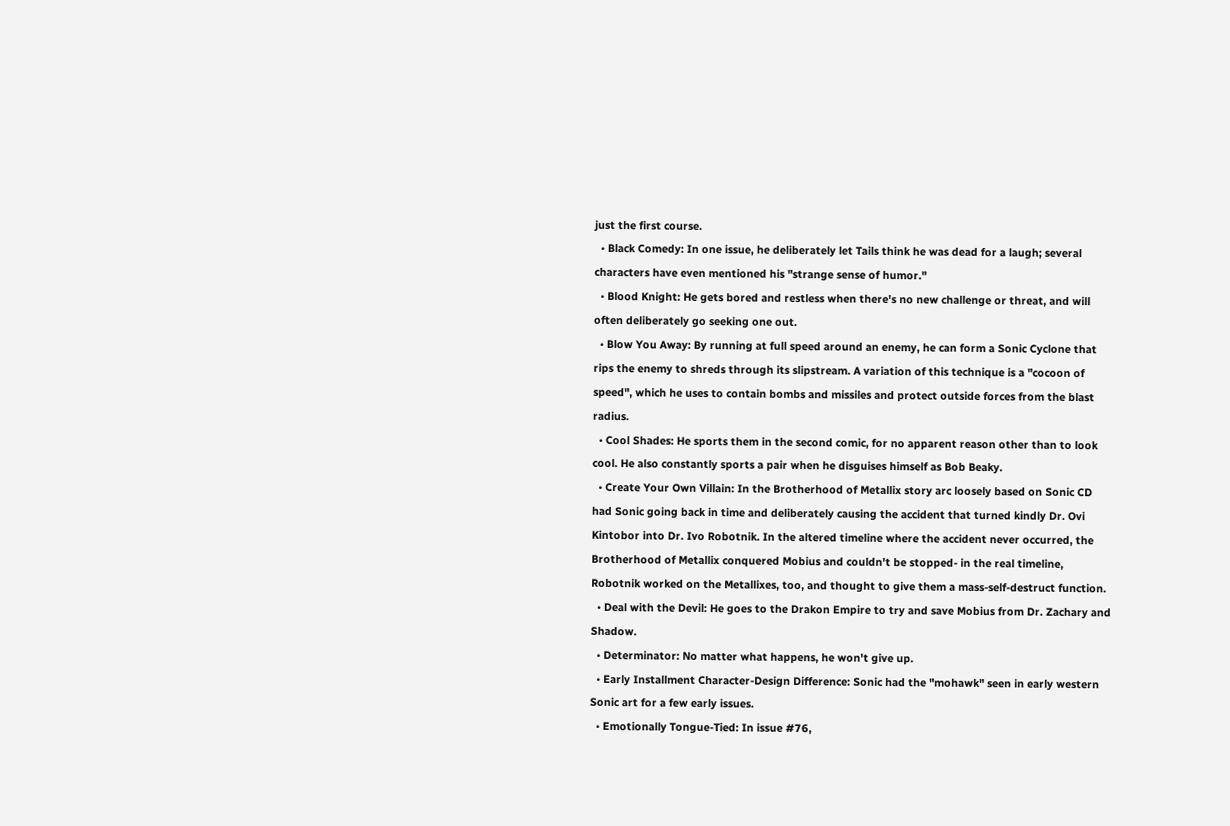just the first course.
  • Black Comedy: In one issue, he deliberately let Tails think he was dead for a laugh; several characters have even mentioned his "strange sense of humor."
  • Blood Knight: He gets bored and restless when there's no new challenge or threat, and will often deliberately go seeking one out.
  • Blow You Away: By running at full speed around an enemy, he can form a Sonic Cyclone that rips the enemy to shreds through its slipstream. A variation of this technique is a "cocoon of speed", which he uses to contain bombs and missiles and protect outside forces from the blast radius.
  • Cool Shades: He sports them in the second comic, for no apparent reason other than to look cool. He also constantly sports a pair when he disguises himself as Bob Beaky.
  • Create Your Own Villain: In the Brotherhood of Metallix story arc loosely based on Sonic CD had Sonic going back in time and deliberately causing the accident that turned kindly Dr. Ovi Kintobor into Dr. Ivo Robotnik. In the altered timeline where the accident never occurred, the Brotherhood of Metallix conquered Mobius and couldn't be stopped- in the real timeline, Robotnik worked on the Metallixes, too, and thought to give them a mass-self-destruct function.
  • Deal with the Devil: He goes to the Drakon Empire to try and save Mobius from Dr. Zachary and Shadow.
  • Determinator: No matter what happens, he won't give up.
  • Early Installment Character-Design Difference: Sonic had the "mohawk" seen in early western Sonic art for a few early issues.
  • Emotionally Tongue-Tied: In issue #76,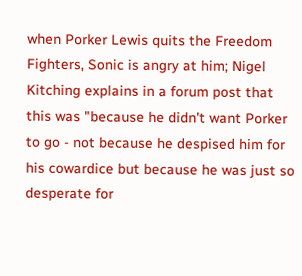when Porker Lewis quits the Freedom Fighters, Sonic is angry at him; Nigel Kitching explains in a forum post that this was "because he didn't want Porker to go - not because he despised him for his cowardice but because he was just so desperate for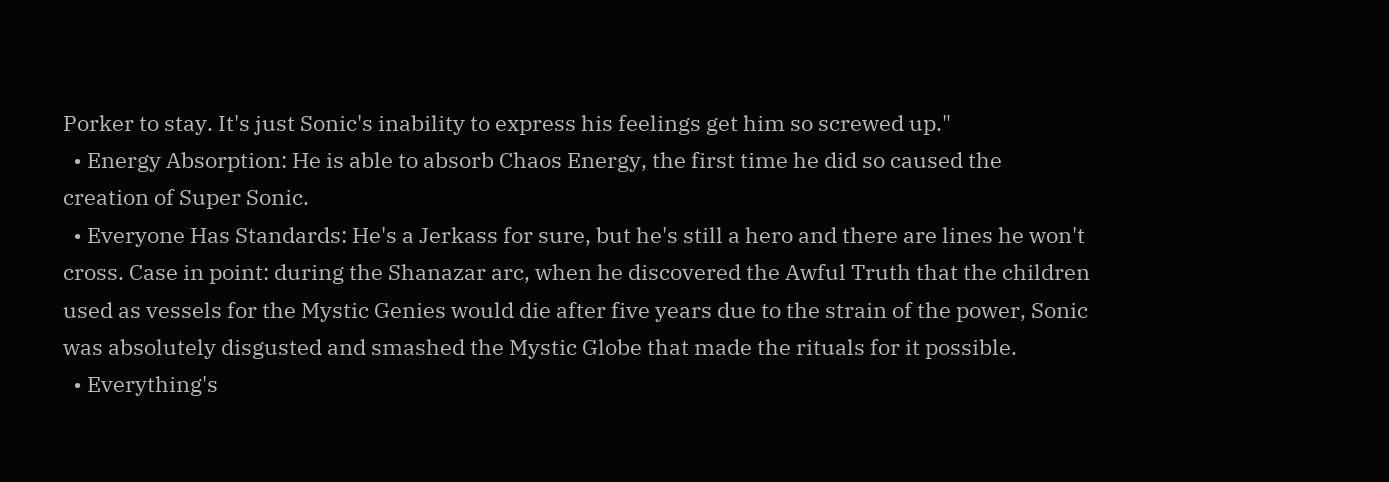Porker to stay. It's just Sonic's inability to express his feelings get him so screwed up."
  • Energy Absorption: He is able to absorb Chaos Energy, the first time he did so caused the creation of Super Sonic.
  • Everyone Has Standards: He's a Jerkass for sure, but he's still a hero and there are lines he won't cross. Case in point: during the Shanazar arc, when he discovered the Awful Truth that the children used as vessels for the Mystic Genies would die after five years due to the strain of the power, Sonic was absolutely disgusted and smashed the Mystic Globe that made the rituals for it possible.
  • Everything's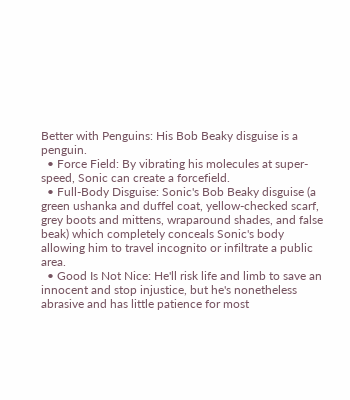Better with Penguins: His Bob Beaky disguise is a penguin.
  • Force Field: By vibrating his molecules at super-speed, Sonic can create a forcefield.
  • Full-Body Disguise: Sonic's Bob Beaky disguise (a green ushanka and duffel coat, yellow-checked scarf, grey boots and mittens, wraparound shades, and false beak) which completely conceals Sonic's body allowing him to travel incognito or infiltrate a public area.
  • Good Is Not Nice: He'll risk life and limb to save an innocent and stop injustice, but he's nonetheless abrasive and has little patience for most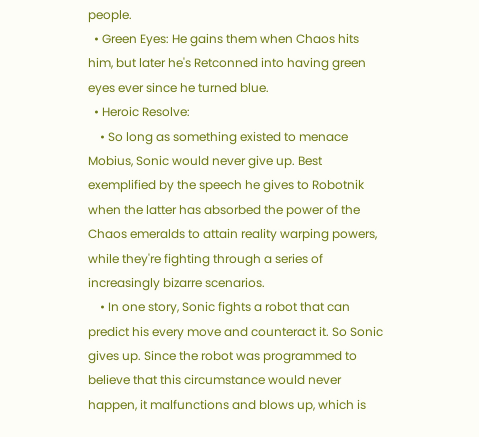people.
  • Green Eyes: He gains them when Chaos hits him, but later he's Retconned into having green eyes ever since he turned blue.
  • Heroic Resolve:
    • So long as something existed to menace Mobius, Sonic would never give up. Best exemplified by the speech he gives to Robotnik when the latter has absorbed the power of the Chaos emeralds to attain reality warping powers, while they're fighting through a series of increasingly bizarre scenarios.
    • In one story, Sonic fights a robot that can predict his every move and counteract it. So Sonic gives up. Since the robot was programmed to believe that this circumstance would never happen, it malfunctions and blows up, which is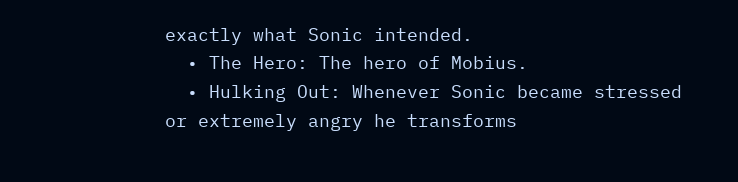exactly what Sonic intended.
  • The Hero: The hero of Mobius.
  • Hulking Out: Whenever Sonic became stressed or extremely angry he transforms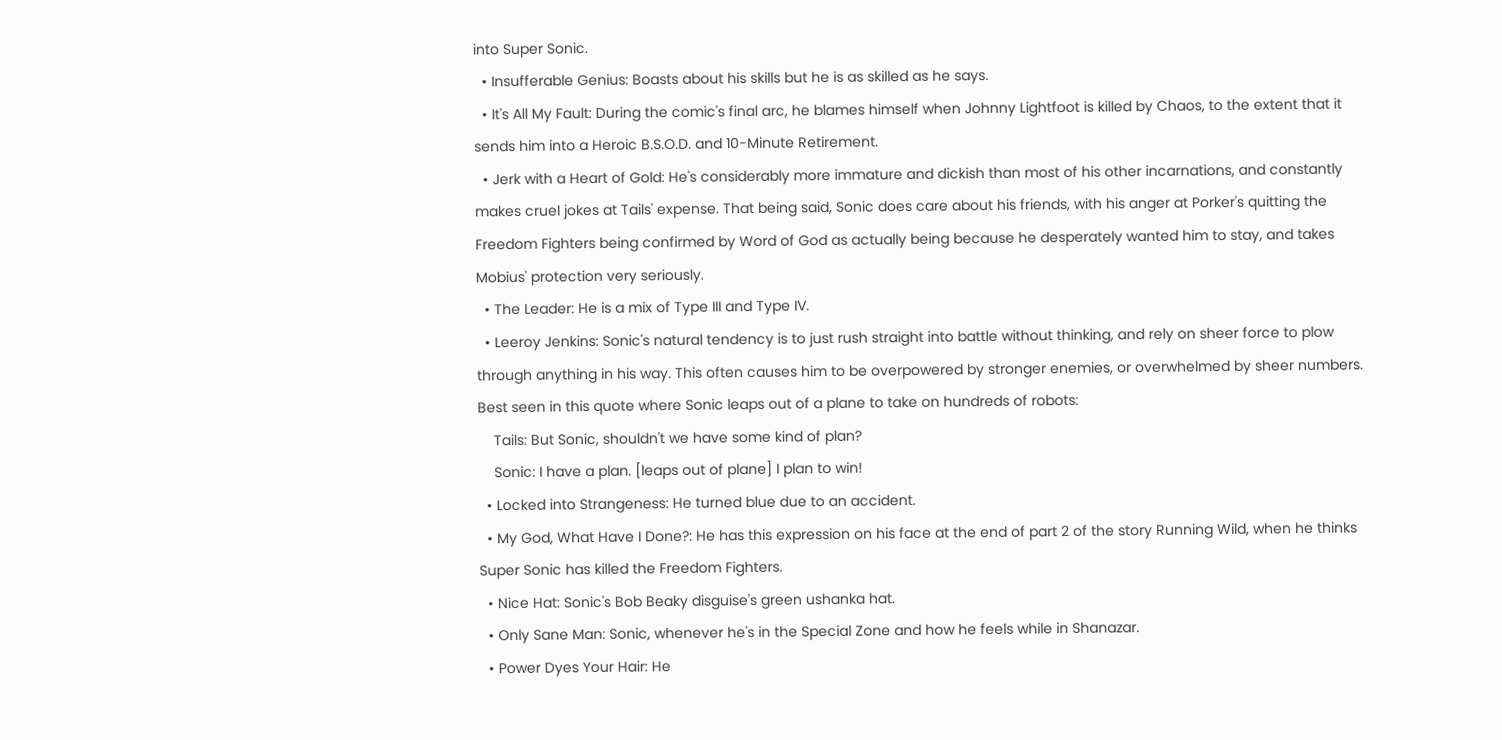into Super Sonic.
  • Insufferable Genius: Boasts about his skills but he is as skilled as he says.
  • It's All My Fault: During the comic's final arc, he blames himself when Johnny Lightfoot is killed by Chaos, to the extent that it sends him into a Heroic B.S.O.D. and 10-Minute Retirement.
  • Jerk with a Heart of Gold: He's considerably more immature and dickish than most of his other incarnations, and constantly makes cruel jokes at Tails' expense. That being said, Sonic does care about his friends, with his anger at Porker's quitting the Freedom Fighters being confirmed by Word of God as actually being because he desperately wanted him to stay, and takes Mobius' protection very seriously.
  • The Leader: He is a mix of Type III and Type IV.
  • Leeroy Jenkins: Sonic's natural tendency is to just rush straight into battle without thinking, and rely on sheer force to plow through anything in his way. This often causes him to be overpowered by stronger enemies, or overwhelmed by sheer numbers. Best seen in this quote where Sonic leaps out of a plane to take on hundreds of robots:
    Tails: But Sonic, shouldn't we have some kind of plan?
    Sonic: I have a plan. [leaps out of plane] I plan to win!
  • Locked into Strangeness: He turned blue due to an accident.
  • My God, What Have I Done?: He has this expression on his face at the end of part 2 of the story Running Wild, when he thinks Super Sonic has killed the Freedom Fighters.
  • Nice Hat: Sonic's Bob Beaky disguise's green ushanka hat.
  • Only Sane Man: Sonic, whenever he's in the Special Zone and how he feels while in Shanazar.
  • Power Dyes Your Hair: He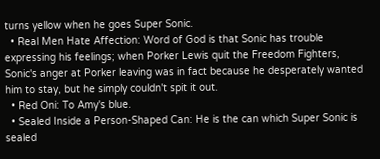turns yellow when he goes Super Sonic.
  • Real Men Hate Affection: Word of God is that Sonic has trouble expressing his feelings; when Porker Lewis quit the Freedom Fighters, Sonic's anger at Porker leaving was in fact because he desperately wanted him to stay, but he simply couldn't spit it out.
  • Red Oni: To Amy's blue.
  • Sealed Inside a Person-Shaped Can: He is the can which Super Sonic is sealed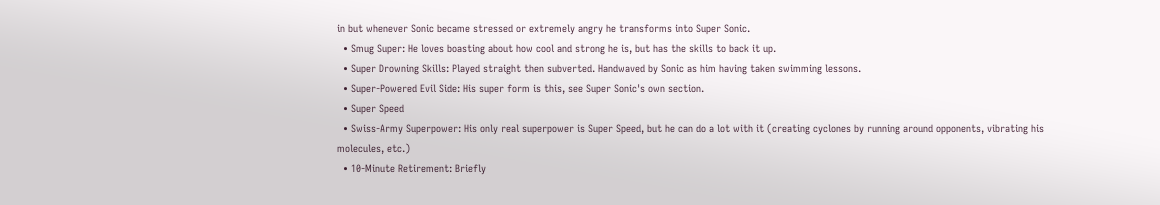in but whenever Sonic became stressed or extremely angry he transforms into Super Sonic.
  • Smug Super: He loves boasting about how cool and strong he is, but has the skills to back it up.
  • Super Drowning Skills: Played straight then subverted. Handwaved by Sonic as him having taken swimming lessons.
  • Super-Powered Evil Side: His super form is this, see Super Sonic's own section.
  • Super Speed
  • Swiss-Army Superpower: His only real superpower is Super Speed, but he can do a lot with it (creating cyclones by running around opponents, vibrating his molecules, etc.)
  • 10-Minute Retirement: Briefly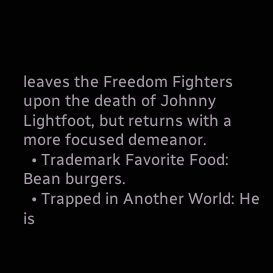leaves the Freedom Fighters upon the death of Johnny Lightfoot, but returns with a more focused demeanor.
  • Trademark Favorite Food: Bean burgers.
  • Trapped in Another World: He is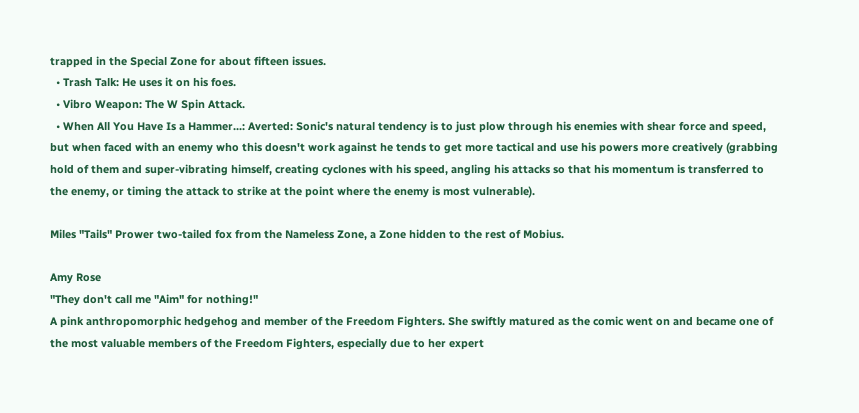trapped in the Special Zone for about fifteen issues.
  • Trash Talk: He uses it on his foes.
  • Vibro Weapon: The W Spin Attack.
  • When All You Have Is a Hammer...: Averted: Sonic's natural tendency is to just plow through his enemies with shear force and speed, but when faced with an enemy who this doesn't work against he tends to get more tactical and use his powers more creatively (grabbing hold of them and super-vibrating himself, creating cyclones with his speed, angling his attacks so that his momentum is transferred to the enemy, or timing the attack to strike at the point where the enemy is most vulnerable).

Miles "Tails" Prower two-tailed fox from the Nameless Zone, a Zone hidden to the rest of Mobius.

Amy Rose
"They don't call me "Aim" for nothing!"
A pink anthropomorphic hedgehog and member of the Freedom Fighters. She swiftly matured as the comic went on and became one of the most valuable members of the Freedom Fighters, especially due to her expert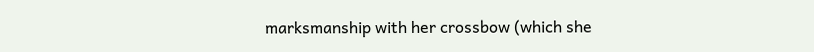marksmanship with her crossbow (which she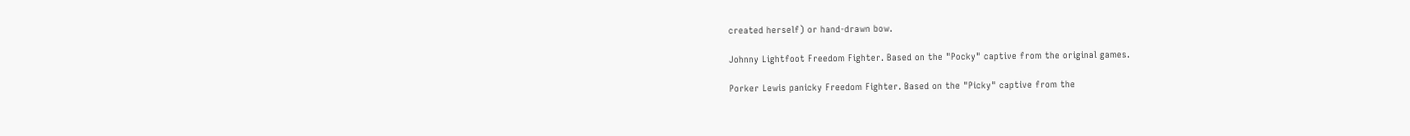created herself) or hand-drawn bow.

Johnny Lightfoot Freedom Fighter. Based on the "Pocky" captive from the original games.

Porker Lewis panicky Freedom Fighter. Based on the "Picky" captive from the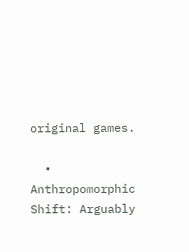original games.

  • Anthropomorphic Shift: Arguably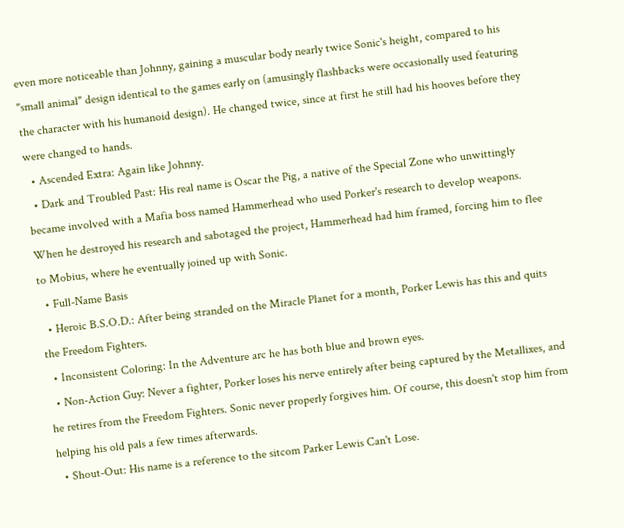even more noticeable than Johnny, gaining a muscular body nearly twice Sonic's height, compared to his "small animal" design identical to the games early on (amusingly flashbacks were occasionally used featuring the character with his humanoid design). He changed twice, since at first he still had his hooves before they were changed to hands.
  • Ascended Extra: Again like Johnny.
  • Dark and Troubled Past: His real name is Oscar the Pig, a native of the Special Zone who unwittingly became involved with a Mafia boss named Hammerhead who used Porker's research to develop weapons. When he destroyed his research and sabotaged the project, Hammerhead had him framed, forcing him to flee to Mobius, where he eventually joined up with Sonic.
  • Full-Name Basis
  • Heroic B.S.O.D.: After being stranded on the Miracle Planet for a month, Porker Lewis has this and quits the Freedom Fighters.
  • Inconsistent Coloring: In the Adventure arc he has both blue and brown eyes.
  • Non-Action Guy: Never a fighter, Porker loses his nerve entirely after being captured by the Metallixes, and he retires from the Freedom Fighters. Sonic never properly forgives him. Of course, this doesn't stop him from helping his old pals a few times afterwards.
  • Shout-Out: His name is a reference to the sitcom Parker Lewis Can't Lose.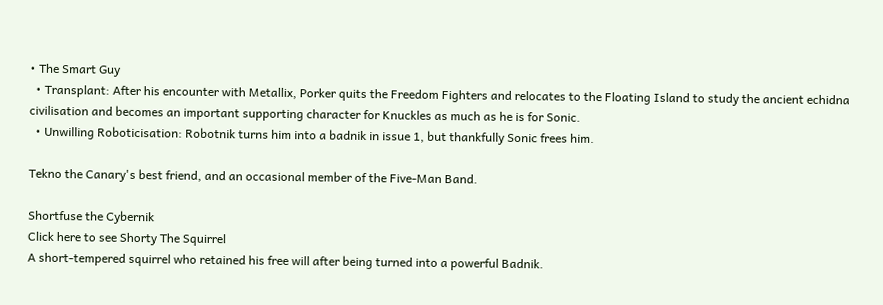• The Smart Guy
  • Transplant: After his encounter with Metallix, Porker quits the Freedom Fighters and relocates to the Floating Island to study the ancient echidna civilisation and becomes an important supporting character for Knuckles as much as he is for Sonic.
  • Unwilling Roboticisation: Robotnik turns him into a badnik in issue 1, but thankfully Sonic frees him.

Tekno the Canary's best friend, and an occasional member of the Five-Man Band.

Shortfuse the Cybernik
Click here to see Shorty The Squirrel
A short-tempered squirrel who retained his free will after being turned into a powerful Badnik.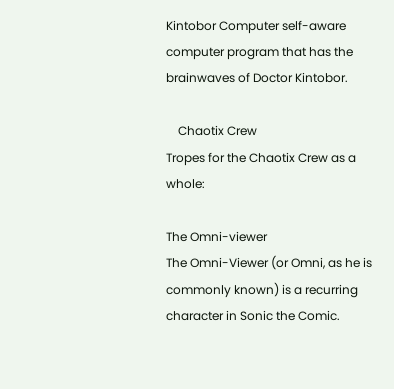Kintobor Computer self-aware computer program that has the brainwaves of Doctor Kintobor.

    Chaotix Crew
Tropes for the Chaotix Crew as a whole:

The Omni-viewer
The Omni-Viewer (or Omni, as he is commonly known) is a recurring character in Sonic the Comic.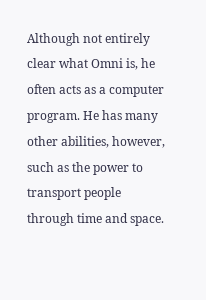Although not entirely clear what Omni is, he often acts as a computer program. He has many other abilities, however, such as the power to transport people through time and space.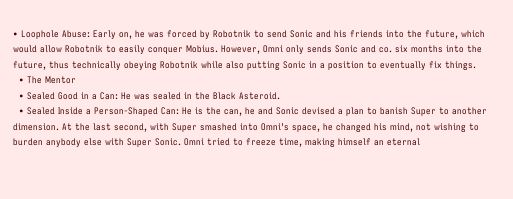• Loophole Abuse: Early on, he was forced by Robotnik to send Sonic and his friends into the future, which would allow Robotnik to easily conquer Mobius. However, Omni only sends Sonic and co. six months into the future, thus technically obeying Robotnik while also putting Sonic in a position to eventually fix things.
  • The Mentor
  • Sealed Good in a Can: He was sealed in the Black Asteroid.
  • Sealed Inside a Person-Shaped Can: He is the can, he and Sonic devised a plan to banish Super to another dimension. At the last second, with Super smashed into Omni's space, he changed his mind, not wishing to burden anybody else with Super Sonic. Omni tried to freeze time, making himself an eternal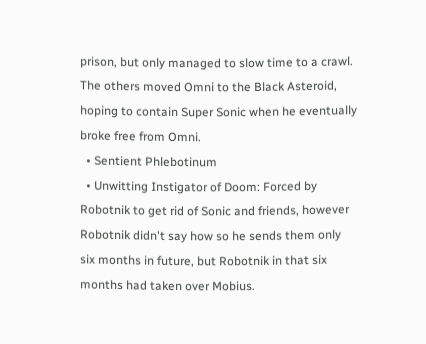prison, but only managed to slow time to a crawl. The others moved Omni to the Black Asteroid, hoping to contain Super Sonic when he eventually broke free from Omni.
  • Sentient Phlebotinum
  • Unwitting Instigator of Doom: Forced by Robotnik to get rid of Sonic and friends, however Robotnik didn't say how so he sends them only six months in future, but Robotnik in that six months had taken over Mobius.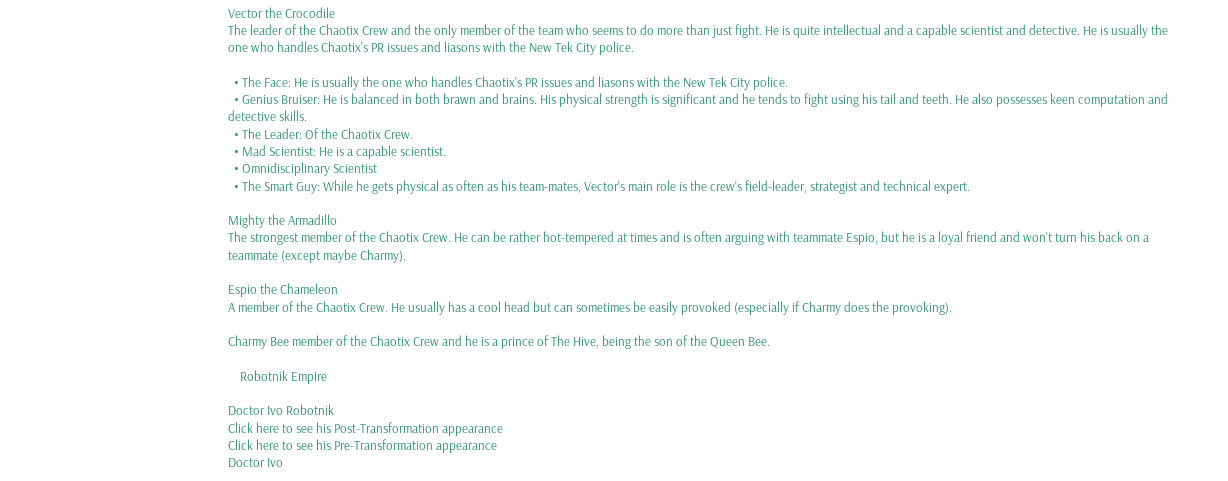Vector the Crocodile
The leader of the Chaotix Crew and the only member of the team who seems to do more than just fight. He is quite intellectual and a capable scientist and detective. He is usually the one who handles Chaotix's PR issues and liasons with the New Tek City police.

  • The Face: He is usually the one who handles Chaotix's PR issues and liasons with the New Tek City police.
  • Genius Bruiser: He is balanced in both brawn and brains. His physical strength is significant and he tends to fight using his tail and teeth. He also possesses keen computation and detective skills.
  • The Leader: Of the Chaotix Crew.
  • Mad Scientist: He is a capable scientist.
  • Omnidisciplinary Scientist
  • The Smart Guy: While he gets physical as often as his team-mates, Vector's main role is the crew's field-leader, strategist and technical expert.

Mighty the Armadillo
The strongest member of the Chaotix Crew. He can be rather hot-tempered at times and is often arguing with teammate Espio, but he is a loyal friend and won't turn his back on a teammate (except maybe Charmy).

Espio the Chameleon
A member of the Chaotix Crew. He usually has a cool head but can sometimes be easily provoked (especially if Charmy does the provoking).

Charmy Bee member of the Chaotix Crew and he is a prince of The Hive, being the son of the Queen Bee.

    Robotnik Empire

Doctor Ivo Robotnik
Click here to see his Post-Transformation appearance
Click here to see his Pre-Transformation appearance
Doctor Ivo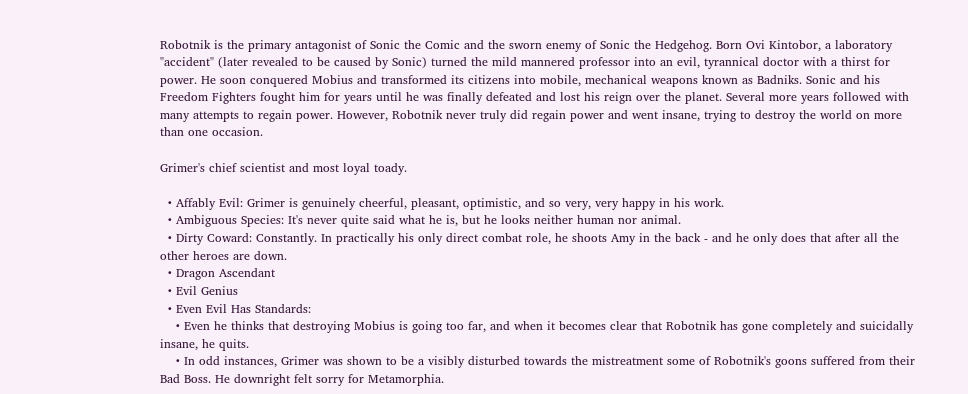Robotnik is the primary antagonist of Sonic the Comic and the sworn enemy of Sonic the Hedgehog. Born Ovi Kintobor, a laboratory "accident" (later revealed to be caused by Sonic) turned the mild mannered professor into an evil, tyrannical doctor with a thirst for power. He soon conquered Mobius and transformed its citizens into mobile, mechanical weapons known as Badniks. Sonic and his Freedom Fighters fought him for years until he was finally defeated and lost his reign over the planet. Several more years followed with many attempts to regain power. However, Robotnik never truly did regain power and went insane, trying to destroy the world on more than one occasion.

Grimer's chief scientist and most loyal toady.

  • Affably Evil: Grimer is genuinely cheerful, pleasant, optimistic, and so very, very happy in his work.
  • Ambiguous Species: It's never quite said what he is, but he looks neither human nor animal.
  • Dirty Coward: Constantly. In practically his only direct combat role, he shoots Amy in the back - and he only does that after all the other heroes are down.
  • Dragon Ascendant
  • Evil Genius
  • Even Evil Has Standards:
    • Even he thinks that destroying Mobius is going too far, and when it becomes clear that Robotnik has gone completely and suicidally insane, he quits.
    • In odd instances, Grimer was shown to be a visibly disturbed towards the mistreatment some of Robotnik's goons suffered from their Bad Boss. He downright felt sorry for Metamorphia.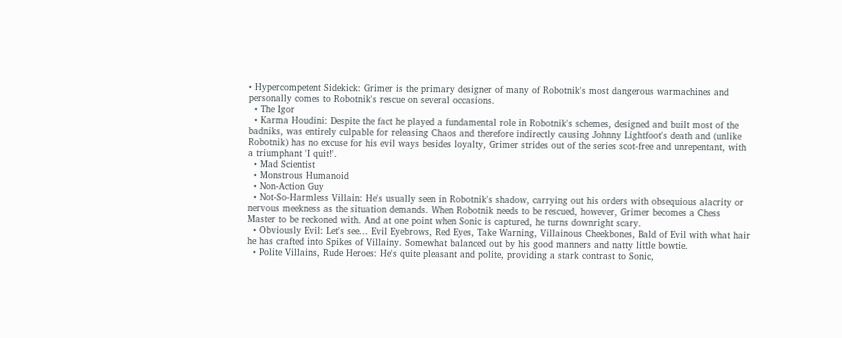• Hypercompetent Sidekick: Grimer is the primary designer of many of Robotnik's most dangerous warmachines and personally comes to Robotnik's rescue on several occasions.
  • The Igor
  • Karma Houdini: Despite the fact he played a fundamental role in Robotnik's schemes, designed and built most of the badniks, was entirely culpable for releasing Chaos and therefore indirectly causing Johnny Lightfoot's death and (unlike Robotnik) has no excuse for his evil ways besides loyalty, Grimer strides out of the series scot-free and unrepentant, with a triumphant 'I quit!'.
  • Mad Scientist
  • Monstrous Humanoid
  • Non-Action Guy
  • Not-So-Harmless Villain: He's usually seen in Robotnik's shadow, carrying out his orders with obsequious alacrity or nervous meekness as the situation demands. When Robotnik needs to be rescued, however, Grimer becomes a Chess Master to be reckoned with. And at one point when Sonic is captured, he turns downright scary.
  • Obviously Evil: Let's see... Evil Eyebrows, Red Eyes, Take Warning, Villainous Cheekbones, Bald of Evil with what hair he has crafted into Spikes of Villainy. Somewhat balanced out by his good manners and natty little bowtie.
  • Polite Villains, Rude Heroes: He's quite pleasant and polite, providing a stark contrast to Sonic,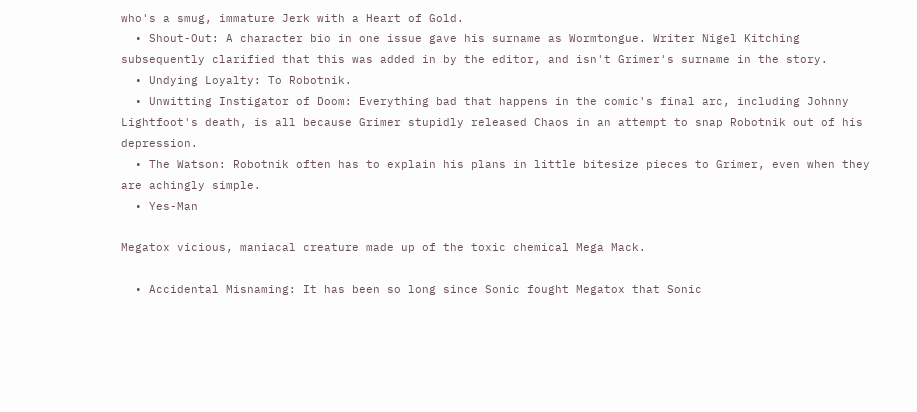who's a smug, immature Jerk with a Heart of Gold.
  • Shout-Out: A character bio in one issue gave his surname as Wormtongue. Writer Nigel Kitching subsequently clarified that this was added in by the editor, and isn't Grimer's surname in the story.
  • Undying Loyalty: To Robotnik.
  • Unwitting Instigator of Doom: Everything bad that happens in the comic's final arc, including Johnny Lightfoot's death, is all because Grimer stupidly released Chaos in an attempt to snap Robotnik out of his depression.
  • The Watson: Robotnik often has to explain his plans in little bitesize pieces to Grimer, even when they are achingly simple.
  • Yes-Man

Megatox vicious, maniacal creature made up of the toxic chemical Mega Mack.

  • Accidental Misnaming: It has been so long since Sonic fought Megatox that Sonic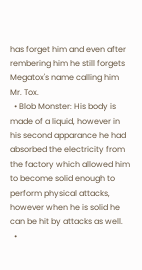has forget him and even after rembering him he still forgets Megatox's name calling him Mr. Tox.
  • Blob Monster: His body is made of a liquid, however in his second apparance he had absorbed the electricity from the factory which allowed him to become solid enough to perform physical attacks, however when he is solid he can be hit by attacks as well.
  •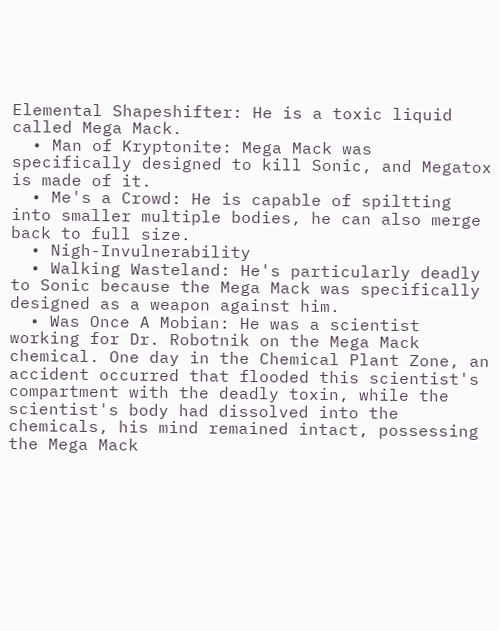Elemental Shapeshifter: He is a toxic liquid called Mega Mack.
  • Man of Kryptonite: Mega Mack was specifically designed to kill Sonic, and Megatox is made of it.
  • Me's a Crowd: He is capable of spiltting into smaller multiple bodies, he can also merge back to full size.
  • Nigh-Invulnerability
  • Walking Wasteland: He's particularly deadly to Sonic because the Mega Mack was specifically designed as a weapon against him.
  • Was Once A Mobian: He was a scientist working for Dr. Robotnik on the Mega Mack chemical. One day in the Chemical Plant Zone, an accident occurred that flooded this scientist's compartment with the deadly toxin, while the scientist's body had dissolved into the chemicals, his mind remained intact, possessing the Mega Mack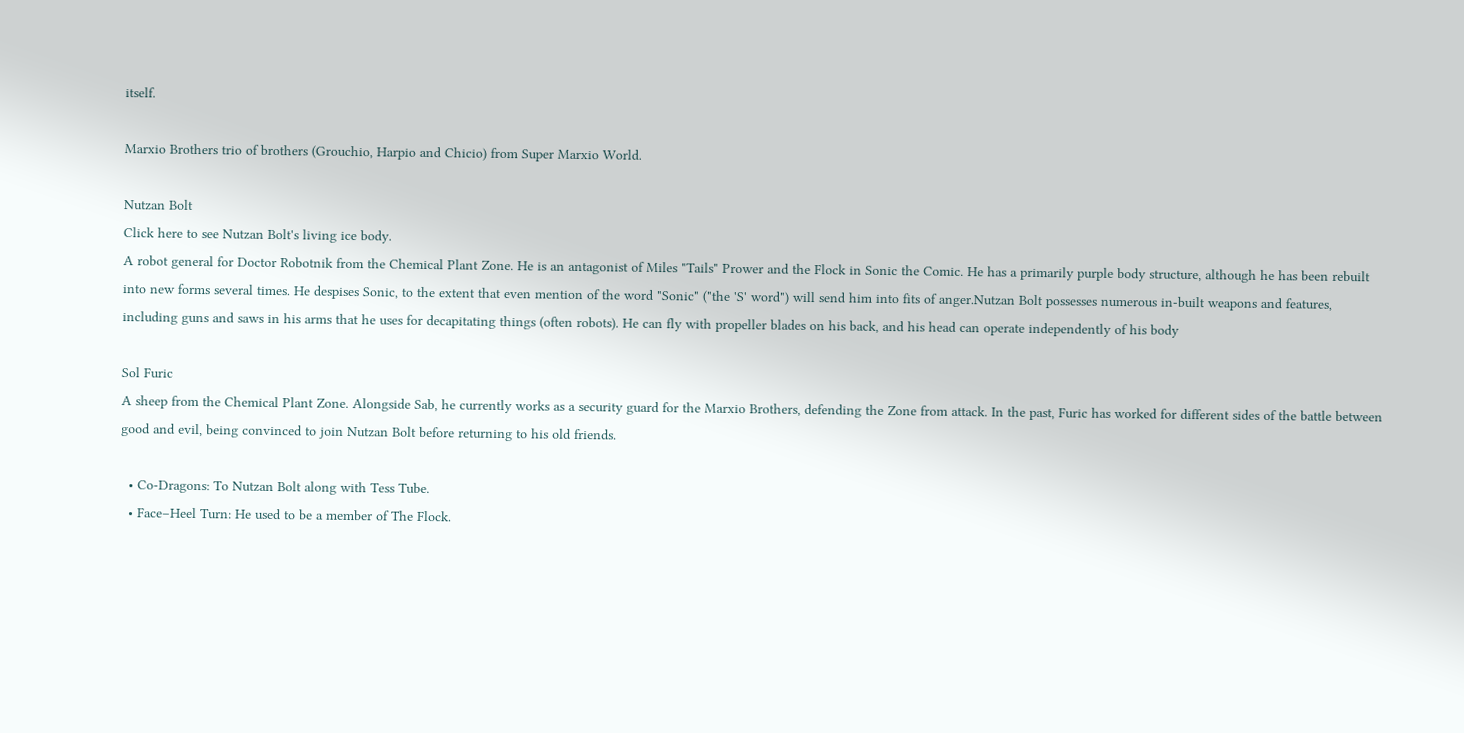itself.

Marxio Brothers trio of brothers (Grouchio, Harpio and Chicio) from Super Marxio World.

Nutzan Bolt
Click here to see Nutzan Bolt's living ice body.
A robot general for Doctor Robotnik from the Chemical Plant Zone. He is an antagonist of Miles "Tails" Prower and the Flock in Sonic the Comic. He has a primarily purple body structure, although he has been rebuilt into new forms several times. He despises Sonic, to the extent that even mention of the word "Sonic" ("the 'S' word") will send him into fits of anger.Nutzan Bolt possesses numerous in-built weapons and features, including guns and saws in his arms that he uses for decapitating things (often robots). He can fly with propeller blades on his back, and his head can operate independently of his body

Sol Furic
A sheep from the Chemical Plant Zone. Alongside Sab, he currently works as a security guard for the Marxio Brothers, defending the Zone from attack. In the past, Furic has worked for different sides of the battle between good and evil, being convinced to join Nutzan Bolt before returning to his old friends.

  • Co-Dragons: To Nutzan Bolt along with Tess Tube.
  • Face–Heel Turn: He used to be a member of The Flock.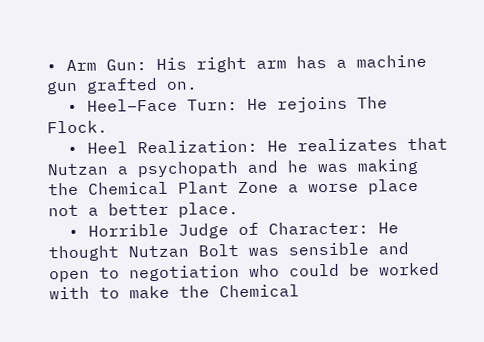• Arm Gun: His right arm has a machine gun grafted on.
  • Heel–Face Turn: He rejoins The Flock.
  • Heel Realization: He realizates that Nutzan a psychopath and he was making the Chemical Plant Zone a worse place not a better place.
  • Horrible Judge of Character: He thought Nutzan Bolt was sensible and open to negotiation who could be worked with to make the Chemical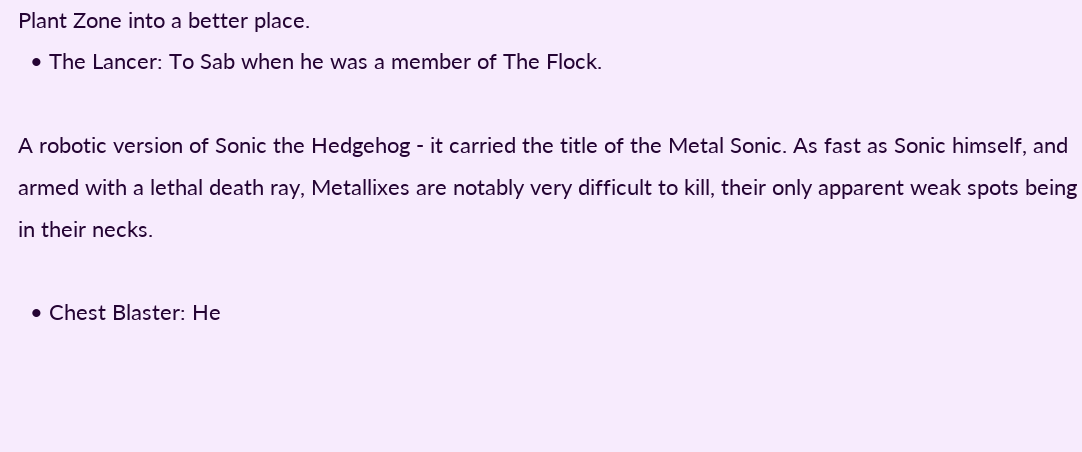Plant Zone into a better place.
  • The Lancer: To Sab when he was a member of The Flock.

A robotic version of Sonic the Hedgehog - it carried the title of the Metal Sonic. As fast as Sonic himself, and armed with a lethal death ray, Metallixes are notably very difficult to kill, their only apparent weak spots being in their necks.

  • Chest Blaster: He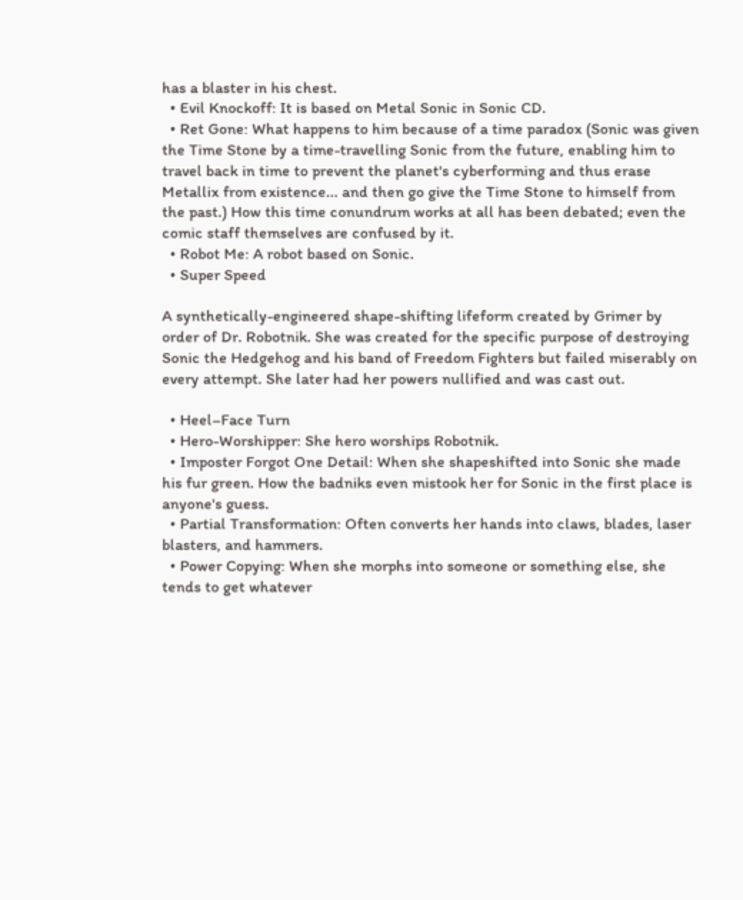has a blaster in his chest.
  • Evil Knockoff: It is based on Metal Sonic in Sonic CD.
  • Ret Gone: What happens to him because of a time paradox (Sonic was given the Time Stone by a time-travelling Sonic from the future, enabling him to travel back in time to prevent the planet's cyberforming and thus erase Metallix from existence... and then go give the Time Stone to himself from the past.) How this time conundrum works at all has been debated; even the comic staff themselves are confused by it.
  • Robot Me: A robot based on Sonic.
  • Super Speed

A synthetically-engineered shape-shifting lifeform created by Grimer by order of Dr. Robotnik. She was created for the specific purpose of destroying Sonic the Hedgehog and his band of Freedom Fighters but failed miserably on every attempt. She later had her powers nullified and was cast out.

  • Heel–Face Turn
  • Hero-Worshipper: She hero worships Robotnik.
  • Imposter Forgot One Detail: When she shapeshifted into Sonic she made his fur green. How the badniks even mistook her for Sonic in the first place is anyone's guess.
  • Partial Transformation: Often converts her hands into claws, blades, laser blasters, and hammers.
  • Power Copying: When she morphs into someone or something else, she tends to get whatever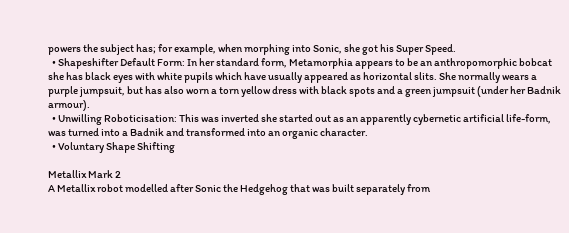powers the subject has; for example, when morphing into Sonic, she got his Super Speed.
  • Shapeshifter Default Form: In her standard form, Metamorphia appears to be an anthropomorphic bobcat she has black eyes with white pupils which have usually appeared as horizontal slits. She normally wears a purple jumpsuit, but has also worn a torn yellow dress with black spots and a green jumpsuit (under her Badnik armour).
  • Unwilling Roboticisation: This was inverted she started out as an apparently cybernetic artificial life-form, was turned into a Badnik and transformed into an organic character.
  • Voluntary Shape Shifting

Metallix Mark 2
A Metallix robot modelled after Sonic the Hedgehog that was built separately from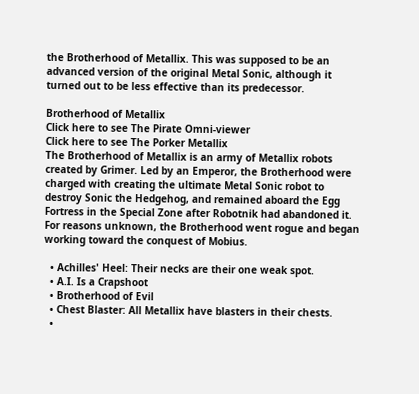the Brotherhood of Metallix. This was supposed to be an advanced version of the original Metal Sonic, although it turned out to be less effective than its predecessor.

Brotherhood of Metallix
Click here to see The Pirate Omni-viewer
Click here to see The Porker Metallix
The Brotherhood of Metallix is an army of Metallix robots created by Grimer. Led by an Emperor, the Brotherhood were charged with creating the ultimate Metal Sonic robot to destroy Sonic the Hedgehog, and remained aboard the Egg Fortress in the Special Zone after Robotnik had abandoned it. For reasons unknown, the Brotherhood went rogue and began working toward the conquest of Mobius.

  • Achilles' Heel: Their necks are their one weak spot.
  • A.I. Is a Crapshoot
  • Brotherhood of Evil
  • Chest Blaster: All Metallix have blasters in their chests.
  •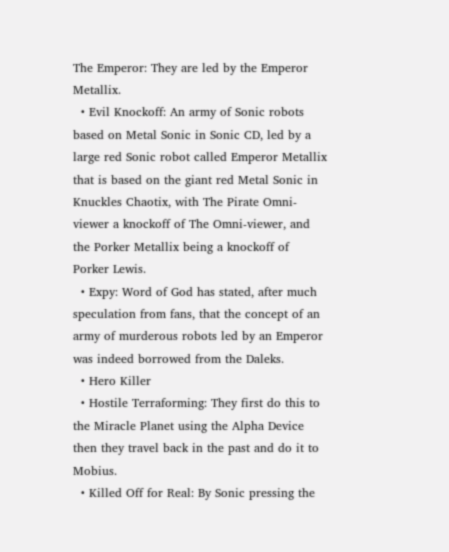The Emperor: They are led by the Emperor Metallix.
  • Evil Knockoff: An army of Sonic robots based on Metal Sonic in Sonic CD, led by a large red Sonic robot called Emperor Metallix that is based on the giant red Metal Sonic in Knuckles Chaotix, with The Pirate Omni-viewer a knockoff of The Omni-viewer, and the Porker Metallix being a knockoff of Porker Lewis.
  • Expy: Word of God has stated, after much speculation from fans, that the concept of an army of murderous robots led by an Emperor was indeed borrowed from the Daleks.
  • Hero Killer
  • Hostile Terraforming: They first do this to the Miracle Planet using the Alpha Device then they travel back in the past and do it to Mobius.
  • Killed Off for Real: By Sonic pressing the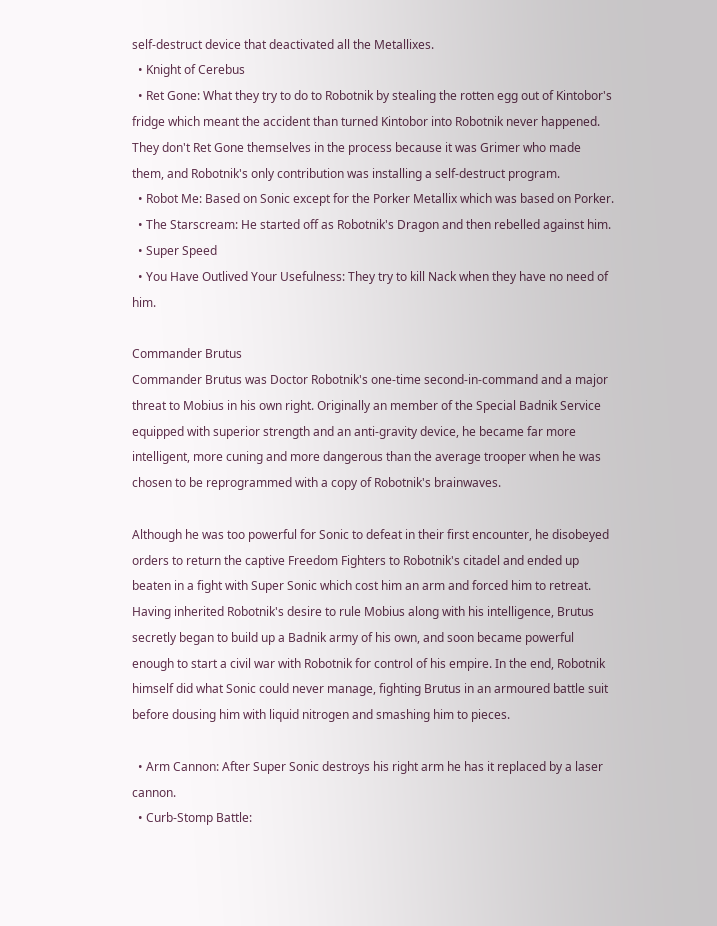self-destruct device that deactivated all the Metallixes.
  • Knight of Cerebus
  • Ret Gone: What they try to do to Robotnik by stealing the rotten egg out of Kintobor's fridge which meant the accident than turned Kintobor into Robotnik never happened. They don't Ret Gone themselves in the process because it was Grimer who made them, and Robotnik's only contribution was installing a self-destruct program.
  • Robot Me: Based on Sonic except for the Porker Metallix which was based on Porker.
  • The Starscream: He started off as Robotnik's Dragon and then rebelled against him.
  • Super Speed
  • You Have Outlived Your Usefulness: They try to kill Nack when they have no need of him.

Commander Brutus
Commander Brutus was Doctor Robotnik's one-time second-in-command and a major threat to Mobius in his own right. Originally an member of the Special Badnik Service equipped with superior strength and an anti-gravity device, he became far more intelligent, more cuning and more dangerous than the average trooper when he was chosen to be reprogrammed with a copy of Robotnik's brainwaves.

Although he was too powerful for Sonic to defeat in their first encounter, he disobeyed orders to return the captive Freedom Fighters to Robotnik's citadel and ended up beaten in a fight with Super Sonic which cost him an arm and forced him to retreat. Having inherited Robotnik's desire to rule Mobius along with his intelligence, Brutus secretly began to build up a Badnik army of his own, and soon became powerful enough to start a civil war with Robotnik for control of his empire. In the end, Robotnik himself did what Sonic could never manage, fighting Brutus in an armoured battle suit before dousing him with liquid nitrogen and smashing him to pieces.

  • Arm Cannon: After Super Sonic destroys his right arm he has it replaced by a laser cannon.
  • Curb-Stomp Battle: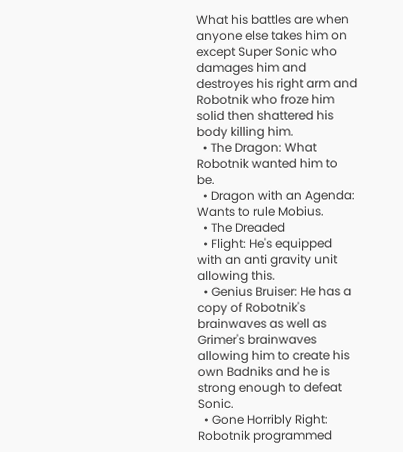What his battles are when anyone else takes him on except Super Sonic who damages him and destroyes his right arm and Robotnik who froze him solid then shattered his body killing him.
  • The Dragon: What Robotnik wanted him to be.
  • Dragon with an Agenda: Wants to rule Mobius.
  • The Dreaded
  • Flight: He's equipped with an anti gravity unit allowing this.
  • Genius Bruiser: He has a copy of Robotnik's brainwaves as well as Grimer's brainwaves allowing him to create his own Badniks and he is strong enough to defeat Sonic.
  • Gone Horribly Right: Robotnik programmed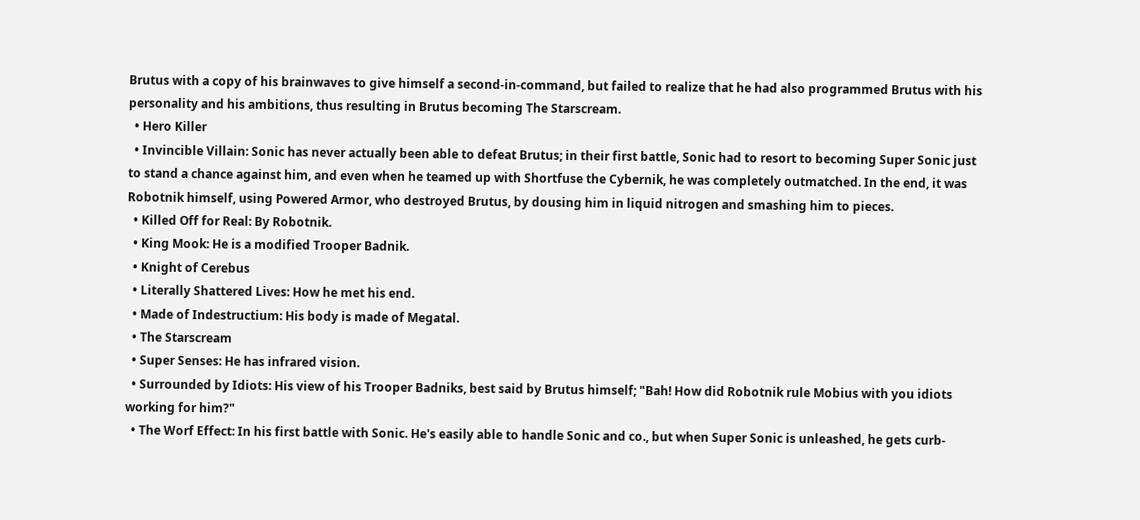Brutus with a copy of his brainwaves to give himself a second-in-command, but failed to realize that he had also programmed Brutus with his personality and his ambitions, thus resulting in Brutus becoming The Starscream.
  • Hero Killer
  • Invincible Villain: Sonic has never actually been able to defeat Brutus; in their first battle, Sonic had to resort to becoming Super Sonic just to stand a chance against him, and even when he teamed up with Shortfuse the Cybernik, he was completely outmatched. In the end, it was Robotnik himself, using Powered Armor, who destroyed Brutus, by dousing him in liquid nitrogen and smashing him to pieces.
  • Killed Off for Real: By Robotnik.
  • King Mook: He is a modified Trooper Badnik.
  • Knight of Cerebus
  • Literally Shattered Lives: How he met his end.
  • Made of Indestructium: His body is made of Megatal.
  • The Starscream
  • Super Senses: He has infrared vision.
  • Surrounded by Idiots: His view of his Trooper Badniks, best said by Brutus himself; "Bah! How did Robotnik rule Mobius with you idiots working for him?"
  • The Worf Effect: In his first battle with Sonic. He's easily able to handle Sonic and co., but when Super Sonic is unleashed, he gets curb-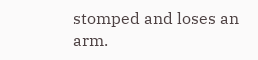stomped and loses an arm.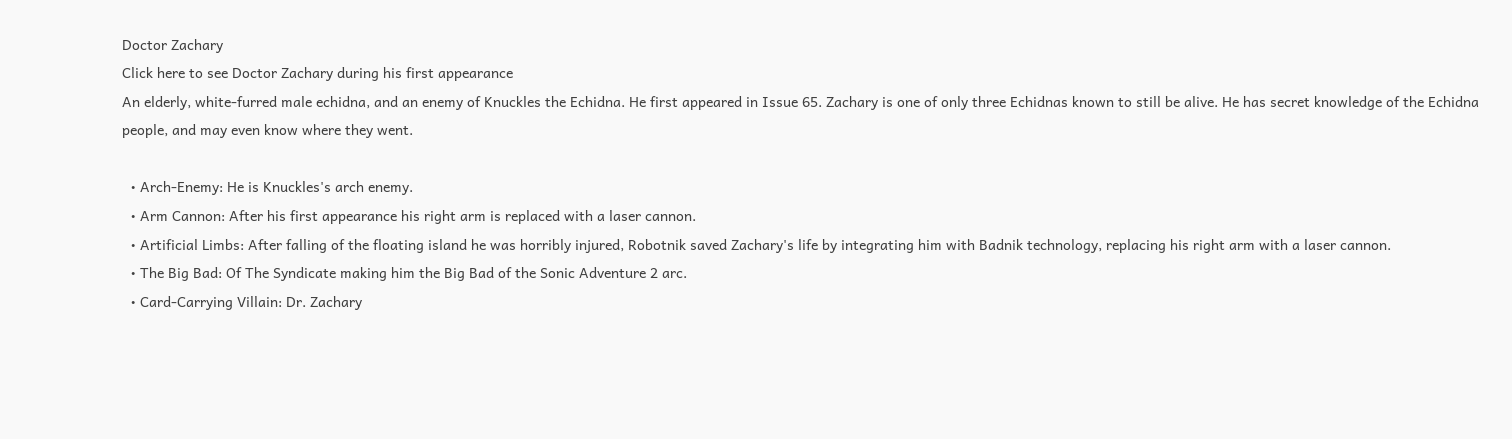Doctor Zachary
Click here to see Doctor Zachary during his first appearance
An elderly, white-furred male echidna, and an enemy of Knuckles the Echidna. He first appeared in Issue 65. Zachary is one of only three Echidnas known to still be alive. He has secret knowledge of the Echidna people, and may even know where they went.

  • Arch-Enemy: He is Knuckles's arch enemy.
  • Arm Cannon: After his first appearance his right arm is replaced with a laser cannon.
  • Artificial Limbs: After falling of the floating island he was horribly injured, Robotnik saved Zachary's life by integrating him with Badnik technology, replacing his right arm with a laser cannon.
  • The Big Bad: Of The Syndicate making him the Big Bad of the Sonic Adventure 2 arc.
  • Card-Carrying Villain: Dr. Zachary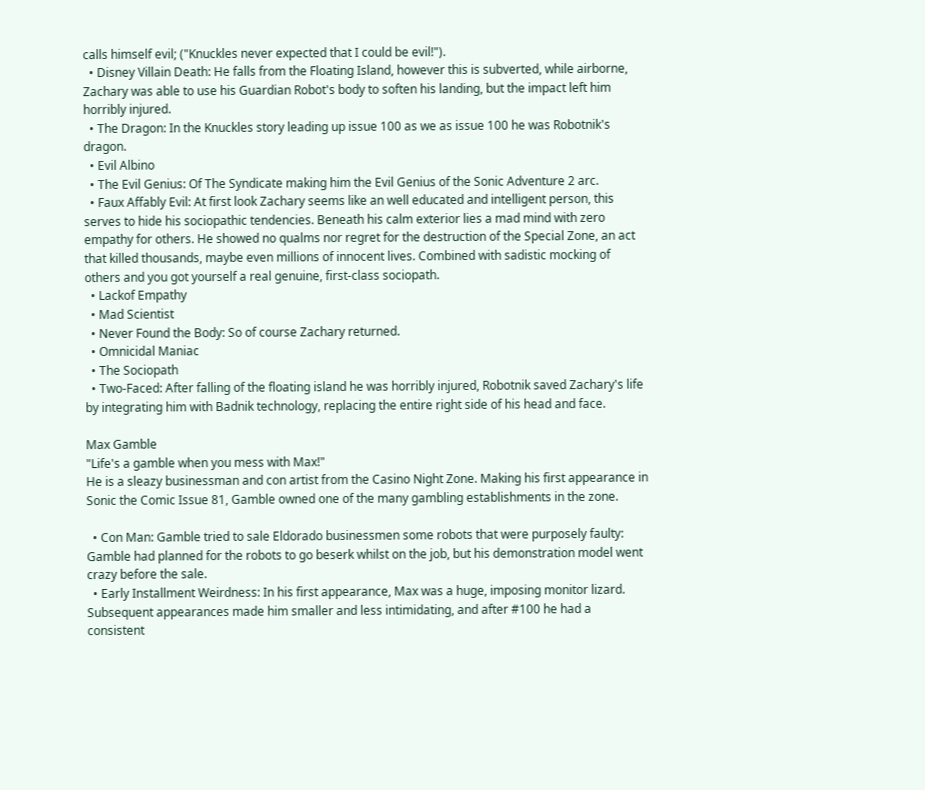calls himself evil; ("Knuckles never expected that I could be evil!").
  • Disney Villain Death: He falls from the Floating Island, however this is subverted, while airborne, Zachary was able to use his Guardian Robot's body to soften his landing, but the impact left him horribly injured.
  • The Dragon: In the Knuckles story leading up issue 100 as we as issue 100 he was Robotnik's dragon.
  • Evil Albino
  • The Evil Genius: Of The Syndicate making him the Evil Genius of the Sonic Adventure 2 arc.
  • Faux Affably Evil: At first look Zachary seems like an well educated and intelligent person, this serves to hide his sociopathic tendencies. Beneath his calm exterior lies a mad mind with zero empathy for others. He showed no qualms nor regret for the destruction of the Special Zone, an act that killed thousands, maybe even millions of innocent lives. Combined with sadistic mocking of others and you got yourself a real genuine, first-class sociopath.
  • Lackof Empathy
  • Mad Scientist
  • Never Found the Body: So of course Zachary returned.
  • Omnicidal Maniac
  • The Sociopath
  • Two-Faced: After falling of the floating island he was horribly injured, Robotnik saved Zachary's life by integrating him with Badnik technology, replacing the entire right side of his head and face.

Max Gamble
"Life's a gamble when you mess with Max!"
He is a sleazy businessman and con artist from the Casino Night Zone. Making his first appearance in Sonic the Comic Issue 81, Gamble owned one of the many gambling establishments in the zone.

  • Con Man: Gamble tried to sale Eldorado businessmen some robots that were purposely faulty: Gamble had planned for the robots to go beserk whilst on the job, but his demonstration model went crazy before the sale.
  • Early Installment Weirdness: In his first appearance, Max was a huge, imposing monitor lizard. Subsequent appearances made him smaller and less intimidating, and after #100 he had a consistent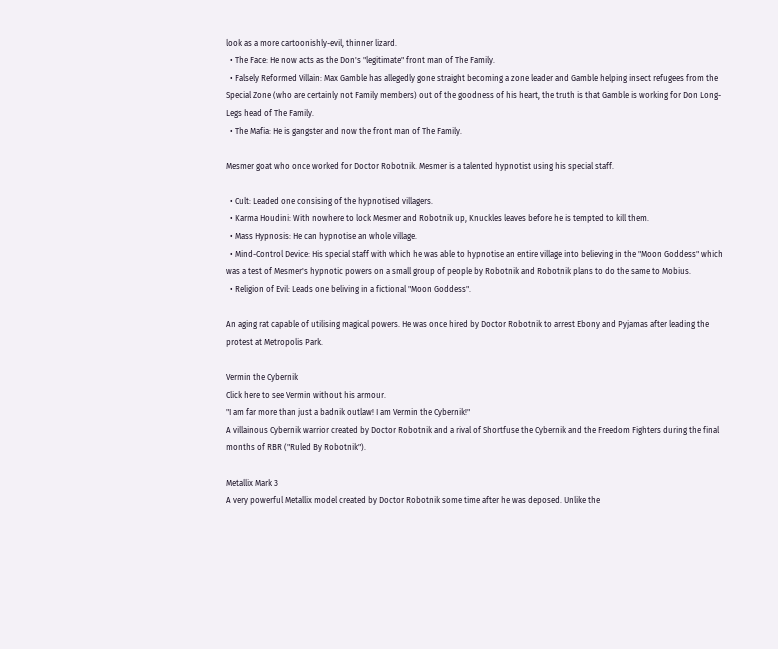look as a more cartoonishly-evil, thinner lizard.
  • The Face: He now acts as the Don's "legitimate" front man of The Family.
  • Falsely Reformed Villain: Max Gamble has allegedly gone straight becoming a zone leader and Gamble helping insect refugees from the Special Zone (who are certainly not Family members) out of the goodness of his heart, the truth is that Gamble is working for Don Long-Legs head of The Family.
  • The Mafia: He is gangster and now the front man of The Family.

Mesmer goat who once worked for Doctor Robotnik. Mesmer is a talented hypnotist using his special staff.

  • Cult: Leaded one consising of the hypnotised villagers.
  • Karma Houdini: With nowhere to lock Mesmer and Robotnik up, Knuckles leaves before he is tempted to kill them.
  • Mass Hypnosis: He can hypnotise an whole village.
  • Mind-Control Device: His special staff with which he was able to hypnotise an entire village into believing in the "Moon Goddess" which was a test of Mesmer's hypnotic powers on a small group of people by Robotnik and Robotnik plans to do the same to Mobius.
  • Religion of Evil: Leads one beliving in a fictional "Moon Goddess".

An aging rat capable of utilising magical powers. He was once hired by Doctor Robotnik to arrest Ebony and Pyjamas after leading the protest at Metropolis Park.

Vermin the Cybernik
Click here to see Vermin without his armour.
"I am far more than just a badnik outlaw! I am Vermin the Cybernik!"
A villainous Cybernik warrior created by Doctor Robotnik and a rival of Shortfuse the Cybernik and the Freedom Fighters during the final months of RBR ("Ruled By Robotnik").

Metallix Mark 3
A very powerful Metallix model created by Doctor Robotnik some time after he was deposed. Unlike the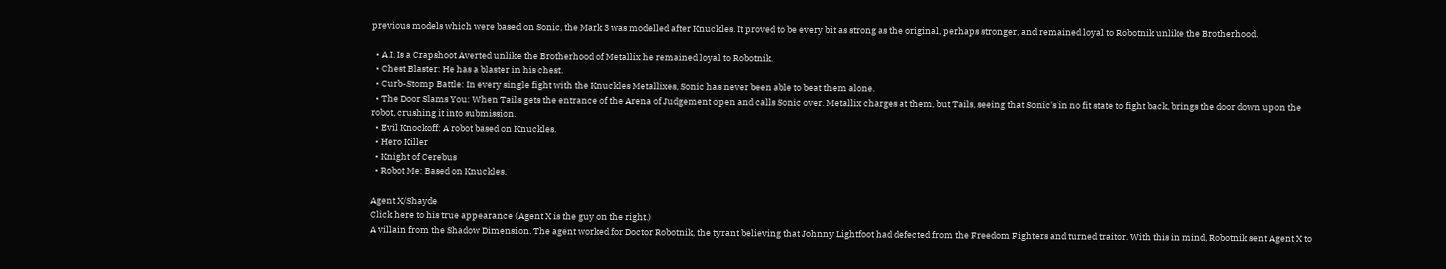previous models which were based on Sonic, the Mark 3 was modelled after Knuckles. It proved to be every bit as strong as the original, perhaps stronger, and remained loyal to Robotnik unlike the Brotherhood.

  • A.I. Is a Crapshoot Averted unlike the Brotherhood of Metallix he remained loyal to Robotnik.
  • Chest Blaster: He has a blaster in his chest.
  • Curb-Stomp Battle: In every single fight with the Knuckles Metallixes, Sonic has never been able to beat them alone.
  • The Door Slams You: When Tails gets the entrance of the Arena of Judgement open and calls Sonic over. Metallix charges at them, but Tails, seeing that Sonic's in no fit state to fight back, brings the door down upon the robot, crushing it into submission.
  • Evil Knockoff: A robot based on Knuckles.
  • Hero Killer
  • Knight of Cerebus
  • Robot Me: Based on Knuckles.

Agent X/Shayde
Click here to his true appearance (Agent X is the guy on the right.)
A villain from the Shadow Dimension. The agent worked for Doctor Robotnik, the tyrant believing that Johnny Lightfoot had defected from the Freedom Fighters and turned traitor. With this in mind, Robotnik sent Agent X to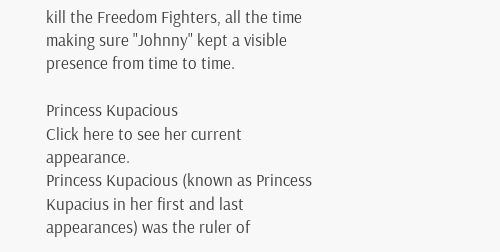kill the Freedom Fighters, all the time making sure "Johnny" kept a visible presence from time to time.

Princess Kupacious
Click here to see her current appearance.
Princess Kupacious (known as Princess Kupacius in her first and last appearances) was the ruler of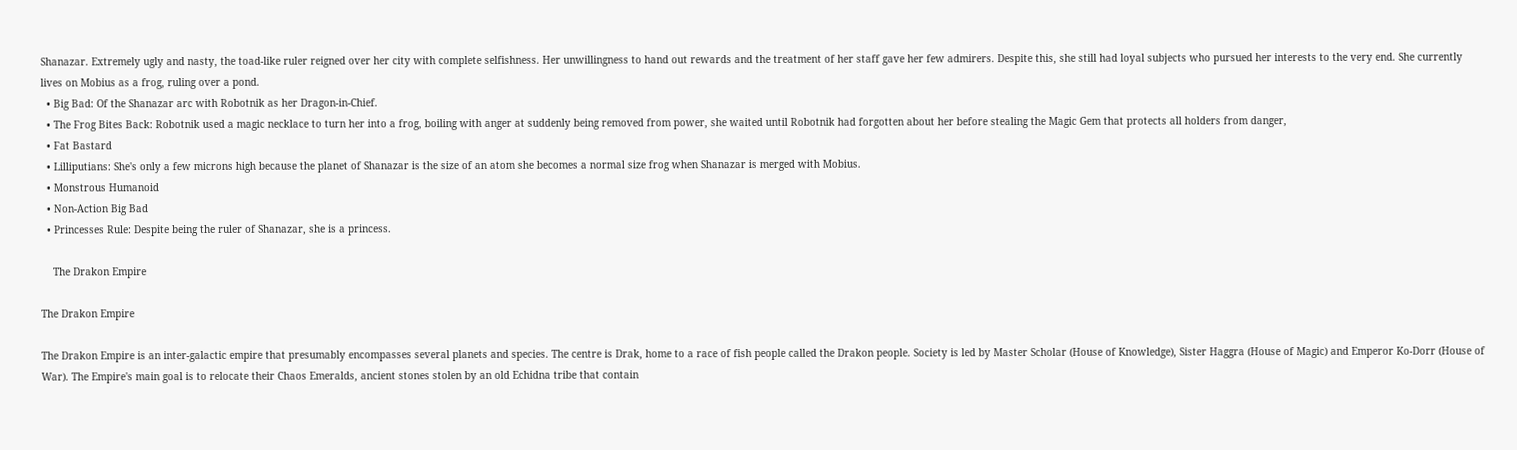Shanazar. Extremely ugly and nasty, the toad-like ruler reigned over her city with complete selfishness. Her unwillingness to hand out rewards and the treatment of her staff gave her few admirers. Despite this, she still had loyal subjects who pursued her interests to the very end. She currently lives on Mobius as a frog, ruling over a pond.
  • Big Bad: Of the Shanazar arc with Robotnik as her Dragon-in-Chief.
  • The Frog Bites Back: Robotnik used a magic necklace to turn her into a frog, boiling with anger at suddenly being removed from power, she waited until Robotnik had forgotten about her before stealing the Magic Gem that protects all holders from danger,
  • Fat Bastard
  • Lilliputians: She's only a few microns high because the planet of Shanazar is the size of an atom she becomes a normal size frog when Shanazar is merged with Mobius.
  • Monstrous Humanoid
  • Non-Action Big Bad
  • Princesses Rule: Despite being the ruler of Shanazar, she is a princess.

    The Drakon Empire

The Drakon Empire

The Drakon Empire is an inter-galactic empire that presumably encompasses several planets and species. The centre is Drak, home to a race of fish people called the Drakon people. Society is led by Master Scholar (House of Knowledge), Sister Haggra (House of Magic) and Emperor Ko-Dorr (House of War). The Empire's main goal is to relocate their Chaos Emeralds, ancient stones stolen by an old Echidna tribe that contain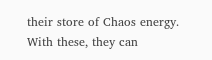their store of Chaos energy. With these, they can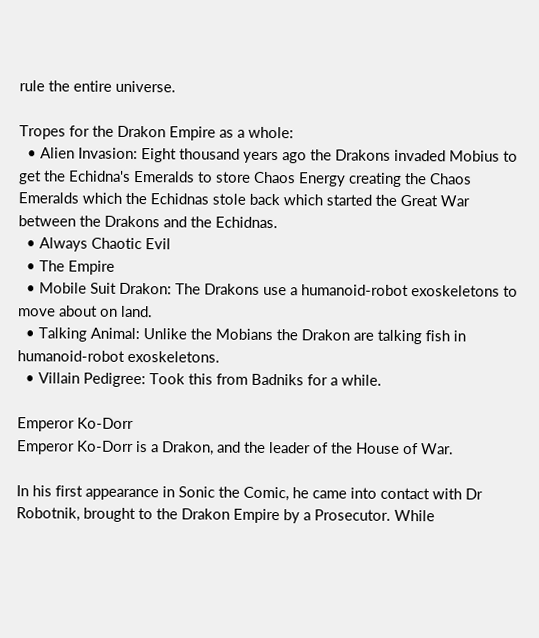rule the entire universe.

Tropes for the Drakon Empire as a whole:
  • Alien Invasion: Eight thousand years ago the Drakons invaded Mobius to get the Echidna's Emeralds to store Chaos Energy creating the Chaos Emeralds which the Echidnas stole back which started the Great War between the Drakons and the Echidnas.
  • Always Chaotic Evil
  • The Empire
  • Mobile Suit Drakon: The Drakons use a humanoid-robot exoskeletons to move about on land.
  • Talking Animal: Unlike the Mobians the Drakon are talking fish in humanoid-robot exoskeletons.
  • Villain Pedigree: Took this from Badniks for a while.

Emperor Ko-Dorr
Emperor Ko-Dorr is a Drakon, and the leader of the House of War.

In his first appearance in Sonic the Comic, he came into contact with Dr Robotnik, brought to the Drakon Empire by a Prosecutor. While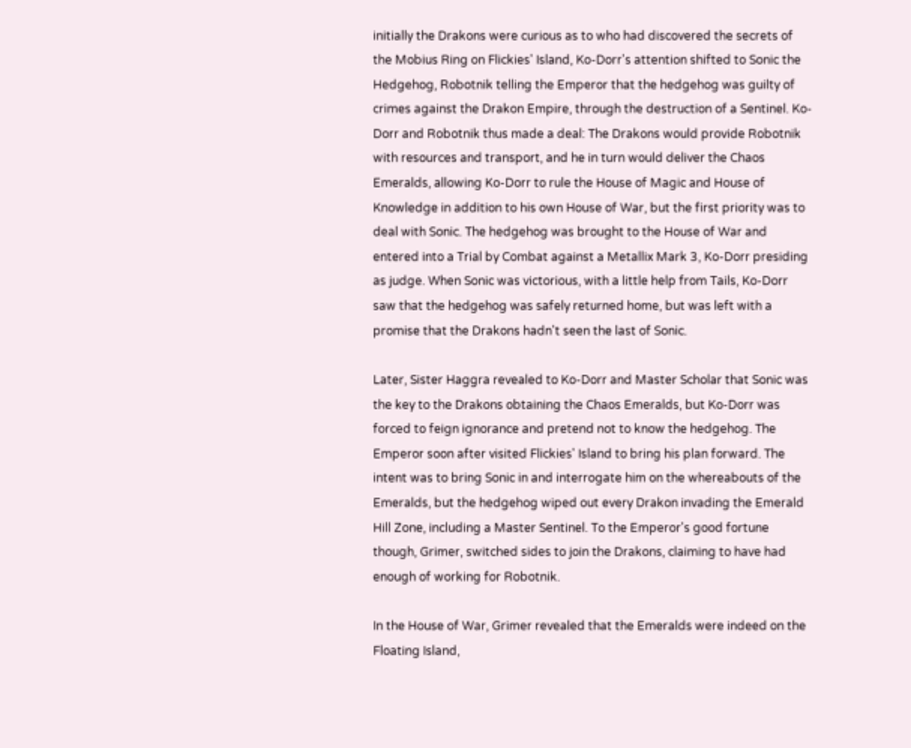initially the Drakons were curious as to who had discovered the secrets of the Mobius Ring on Flickies' Island, Ko-Dorr's attention shifted to Sonic the Hedgehog, Robotnik telling the Emperor that the hedgehog was guilty of crimes against the Drakon Empire, through the destruction of a Sentinel. Ko-Dorr and Robotnik thus made a deal: The Drakons would provide Robotnik with resources and transport, and he in turn would deliver the Chaos Emeralds, allowing Ko-Dorr to rule the House of Magic and House of Knowledge in addition to his own House of War, but the first priority was to deal with Sonic. The hedgehog was brought to the House of War and entered into a Trial by Combat against a Metallix Mark 3, Ko-Dorr presiding as judge. When Sonic was victorious, with a little help from Tails, Ko-Dorr saw that the hedgehog was safely returned home, but was left with a promise that the Drakons hadn't seen the last of Sonic.

Later, Sister Haggra revealed to Ko-Dorr and Master Scholar that Sonic was the key to the Drakons obtaining the Chaos Emeralds, but Ko-Dorr was forced to feign ignorance and pretend not to know the hedgehog. The Emperor soon after visited Flickies' Island to bring his plan forward. The intent was to bring Sonic in and interrogate him on the whereabouts of the Emeralds, but the hedgehog wiped out every Drakon invading the Emerald Hill Zone, including a Master Sentinel. To the Emperor's good fortune though, Grimer, switched sides to join the Drakons, claiming to have had enough of working for Robotnik.

In the House of War, Grimer revealed that the Emeralds were indeed on the Floating Island,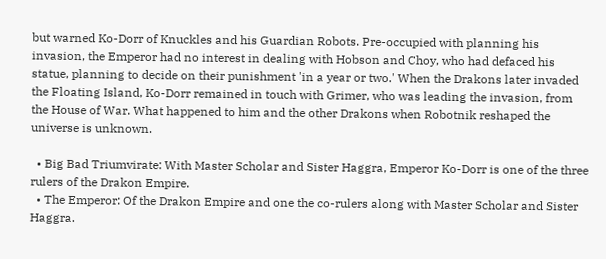but warned Ko-Dorr of Knuckles and his Guardian Robots. Pre-occupied with planning his invasion, the Emperor had no interest in dealing with Hobson and Choy, who had defaced his statue, planning to decide on their punishment 'in a year or two.' When the Drakons later invaded the Floating Island, Ko-Dorr remained in touch with Grimer, who was leading the invasion, from the House of War. What happened to him and the other Drakons when Robotnik reshaped the universe is unknown.

  • Big Bad Triumvirate: With Master Scholar and Sister Haggra, Emperor Ko-Dorr is one of the three rulers of the Drakon Empire.
  • The Emperor: Of the Drakon Empire and one the co-rulers along with Master Scholar and Sister Haggra.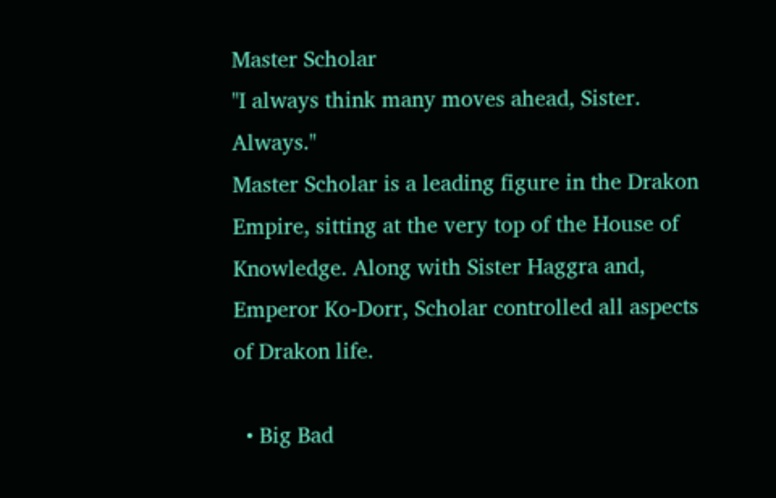Master Scholar
"I always think many moves ahead, Sister. Always."
Master Scholar is a leading figure in the Drakon Empire, sitting at the very top of the House of Knowledge. Along with Sister Haggra and, Emperor Ko-Dorr, Scholar controlled all aspects of Drakon life.

  • Big Bad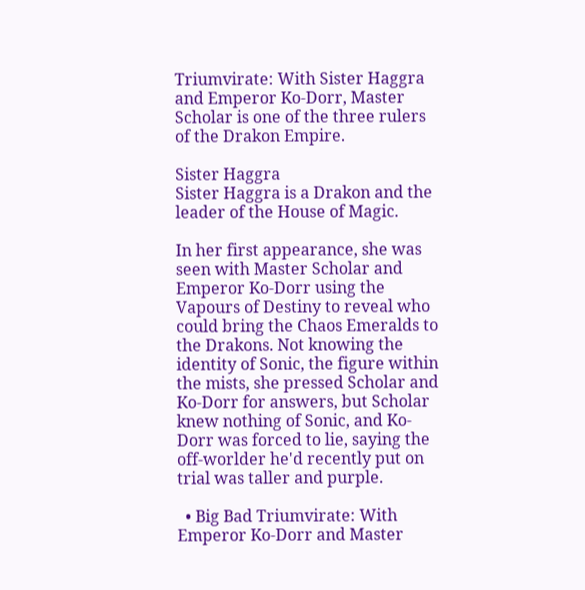Triumvirate: With Sister Haggra and Emperor Ko-Dorr, Master Scholar is one of the three rulers of the Drakon Empire.

Sister Haggra
Sister Haggra is a Drakon and the leader of the House of Magic.

In her first appearance, she was seen with Master Scholar and Emperor Ko-Dorr using the Vapours of Destiny to reveal who could bring the Chaos Emeralds to the Drakons. Not knowing the identity of Sonic, the figure within the mists, she pressed Scholar and Ko-Dorr for answers, but Scholar knew nothing of Sonic, and Ko-Dorr was forced to lie, saying the off-worlder he'd recently put on trial was taller and purple.

  • Big Bad Triumvirate: With Emperor Ko-Dorr and Master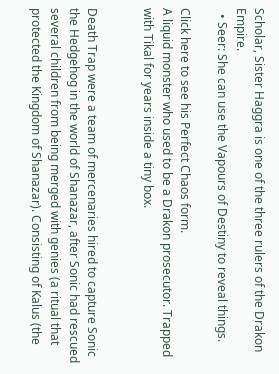Scholar, Sister Haggra is one of the three rulers of the Drakon Empire.
  • Seer: She can use the Vapours of Destiny to reveal things.

Click here to see his Perfect Chaos form.
A liquid monster who used to be a Drakon prosecutor. Trapped with Tikal for years inside a tiny box.


Death Trap were a team of mercenaries hired to capture Sonic the Hedgehog in the world of Shanazar, after Sonic had rescued several children from being merged with genies (a ritual that protected the Kingdom of Shanazar). Consisting of Kalus (the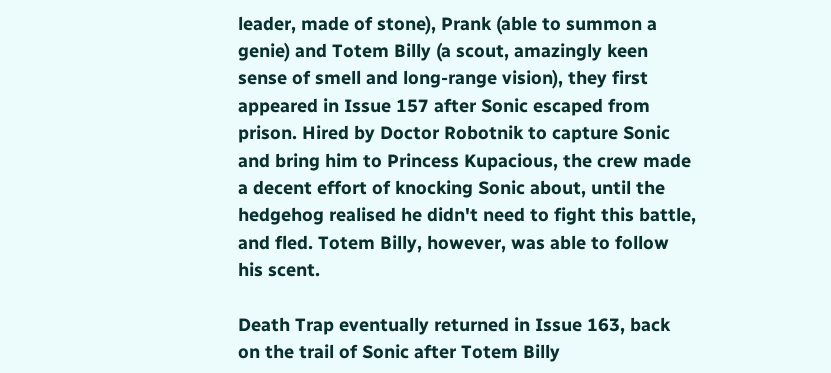leader, made of stone), Prank (able to summon a genie) and Totem Billy (a scout, amazingly keen sense of smell and long-range vision), they first appeared in Issue 157 after Sonic escaped from prison. Hired by Doctor Robotnik to capture Sonic and bring him to Princess Kupacious, the crew made a decent effort of knocking Sonic about, until the hedgehog realised he didn't need to fight this battle, and fled. Totem Billy, however, was able to follow his scent.

Death Trap eventually returned in Issue 163, back on the trail of Sonic after Totem Billy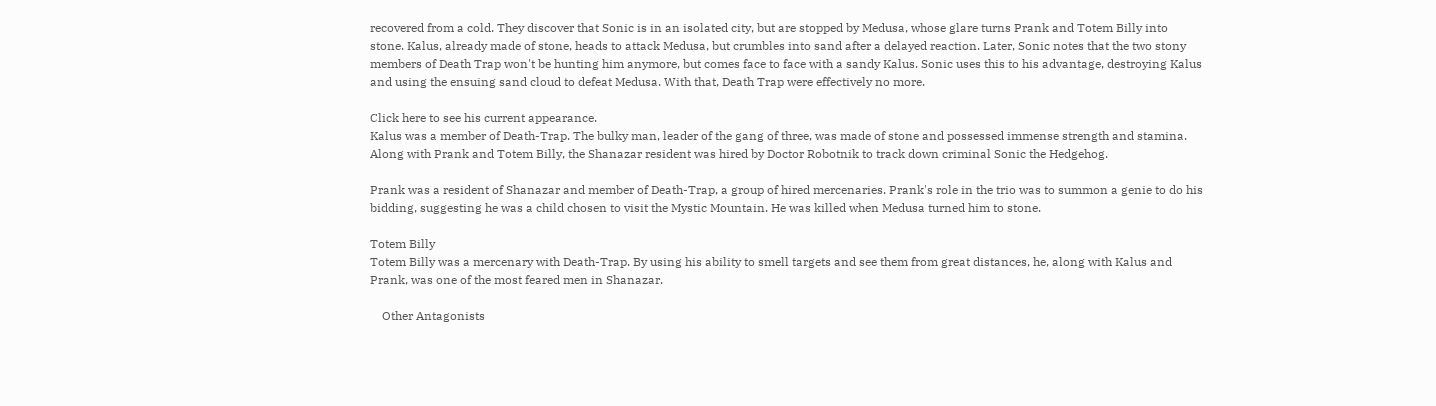recovered from a cold. They discover that Sonic is in an isolated city, but are stopped by Medusa, whose glare turns Prank and Totem Billy into stone. Kalus, already made of stone, heads to attack Medusa, but crumbles into sand after a delayed reaction. Later, Sonic notes that the two stony members of Death Trap won't be hunting him anymore, but comes face to face with a sandy Kalus. Sonic uses this to his advantage, destroying Kalus and using the ensuing sand cloud to defeat Medusa. With that, Death Trap were effectively no more.

Click here to see his current appearance.
Kalus was a member of Death-Trap. The bulky man, leader of the gang of three, was made of stone and possessed immense strength and stamina. Along with Prank and Totem Billy, the Shanazar resident was hired by Doctor Robotnik to track down criminal Sonic the Hedgehog.

Prank was a resident of Shanazar and member of Death-Trap, a group of hired mercenaries. Prank's role in the trio was to summon a genie to do his bidding, suggesting he was a child chosen to visit the Mystic Mountain. He was killed when Medusa turned him to stone.

Totem Billy
Totem Billy was a mercenary with Death-Trap. By using his ability to smell targets and see them from great distances, he, along with Kalus and Prank, was one of the most feared men in Shanazar.

    Other Antagonists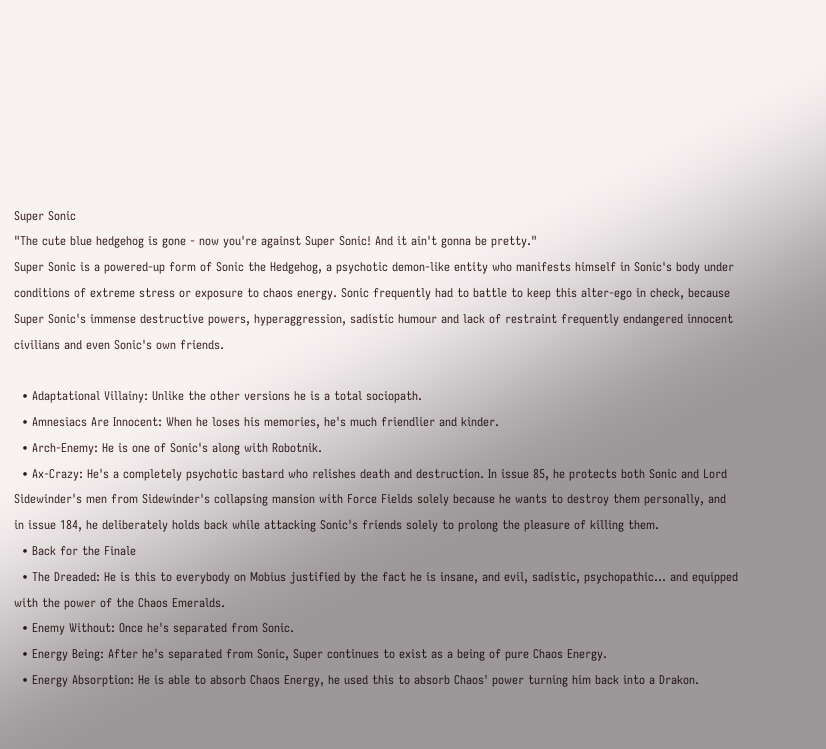Super Sonic
"The cute blue hedgehog is gone - now you're against Super Sonic! And it ain't gonna be pretty."
Super Sonic is a powered-up form of Sonic the Hedgehog, a psychotic demon-like entity who manifests himself in Sonic's body under conditions of extreme stress or exposure to chaos energy. Sonic frequently had to battle to keep this alter-ego in check, because Super Sonic's immense destructive powers, hyperaggression, sadistic humour and lack of restraint frequently endangered innocent civilians and even Sonic's own friends.

  • Adaptational Villainy: Unlike the other versions he is a total sociopath.
  • Amnesiacs Are Innocent: When he loses his memories, he's much friendlier and kinder.
  • Arch-Enemy: He is one of Sonic's along with Robotnik.
  • Ax-Crazy: He's a completely psychotic bastard who relishes death and destruction. In issue 85, he protects both Sonic and Lord Sidewinder's men from Sidewinder's collapsing mansion with Force Fields solely because he wants to destroy them personally, and in issue 184, he deliberately holds back while attacking Sonic's friends solely to prolong the pleasure of killing them.
  • Back for the Finale
  • The Dreaded: He is this to everybody on Mobius justified by the fact he is insane, and evil, sadistic, psychopathic... and equipped with the power of the Chaos Emeralds.
  • Enemy Without: Once he's separated from Sonic.
  • Energy Being: After he's separated from Sonic, Super continues to exist as a being of pure Chaos Energy.
  • Energy Absorption: He is able to absorb Chaos Energy, he used this to absorb Chaos' power turning him back into a Drakon.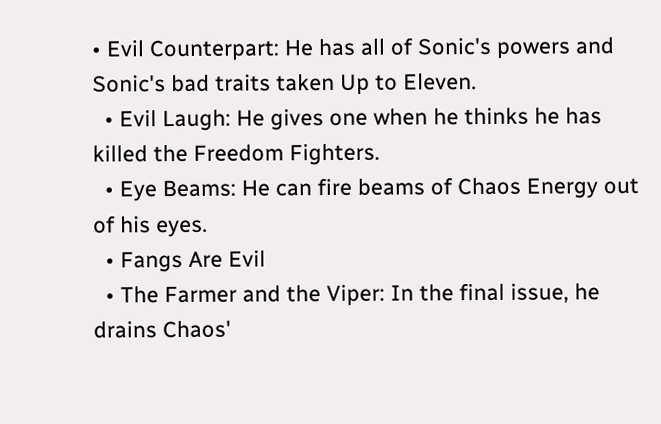• Evil Counterpart: He has all of Sonic's powers and Sonic's bad traits taken Up to Eleven.
  • Evil Laugh: He gives one when he thinks he has killed the Freedom Fighters.
  • Eye Beams: He can fire beams of Chaos Energy out of his eyes.
  • Fangs Are Evil
  • The Farmer and the Viper: In the final issue, he drains Chaos'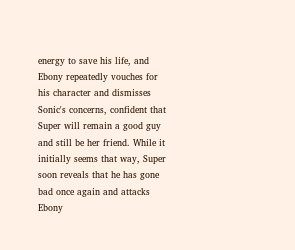energy to save his life, and Ebony repeatedly vouches for his character and dismisses Sonic's concerns, confident that Super will remain a good guy and still be her friend. While it initially seems that way, Super soon reveals that he has gone bad once again and attacks Ebony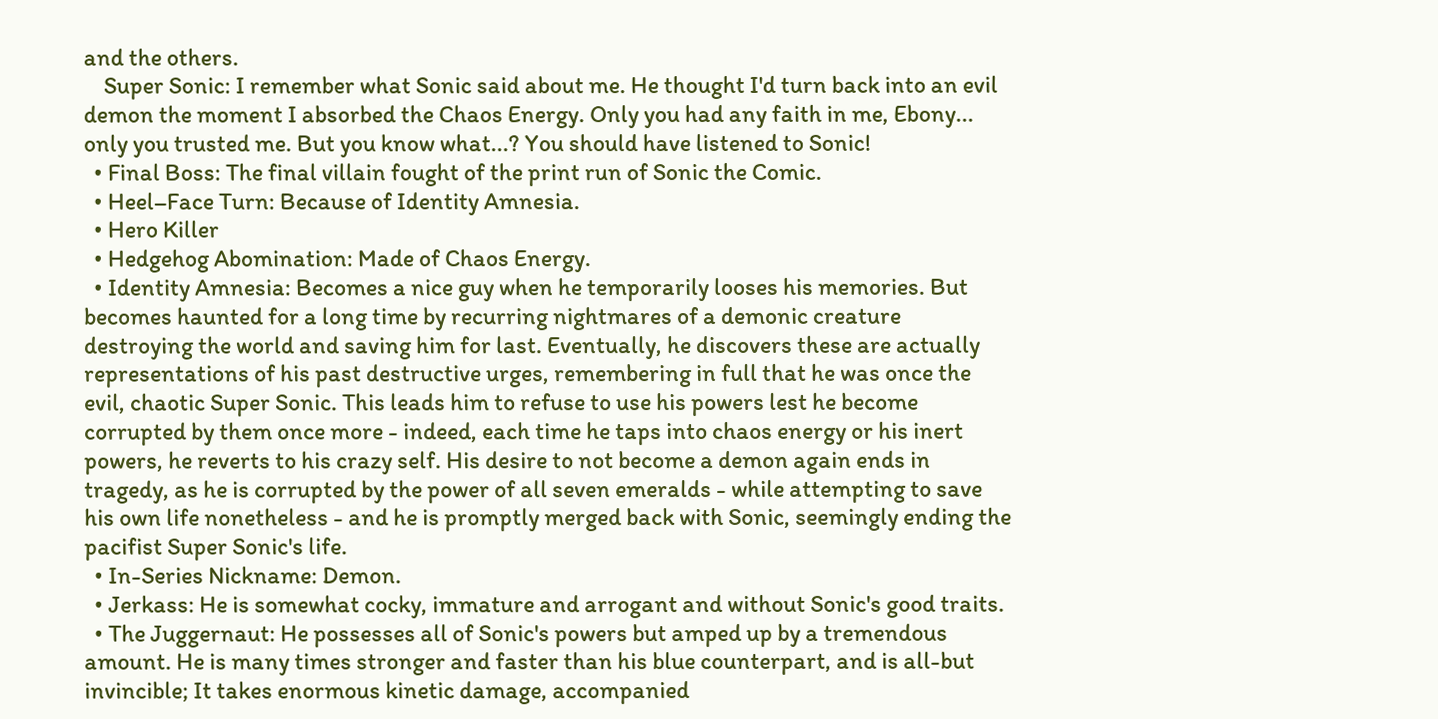and the others.
    Super Sonic: I remember what Sonic said about me. He thought I'd turn back into an evil demon the moment I absorbed the Chaos Energy. Only you had any faith in me, Ebony... only you trusted me. But you know what...? You should have listened to Sonic!
  • Final Boss: The final villain fought of the print run of Sonic the Comic.
  • Heel–Face Turn: Because of Identity Amnesia.
  • Hero Killer
  • Hedgehog Abomination: Made of Chaos Energy.
  • Identity Amnesia: Becomes a nice guy when he temporarily looses his memories. But becomes haunted for a long time by recurring nightmares of a demonic creature destroying the world and saving him for last. Eventually, he discovers these are actually representations of his past destructive urges, remembering in full that he was once the evil, chaotic Super Sonic. This leads him to refuse to use his powers lest he become corrupted by them once more - indeed, each time he taps into chaos energy or his inert powers, he reverts to his crazy self. His desire to not become a demon again ends in tragedy, as he is corrupted by the power of all seven emeralds - while attempting to save his own life nonetheless - and he is promptly merged back with Sonic, seemingly ending the pacifist Super Sonic's life.
  • In-Series Nickname: Demon.
  • Jerkass: He is somewhat cocky, immature and arrogant and without Sonic's good traits.
  • The Juggernaut: He possesses all of Sonic's powers but amped up by a tremendous amount. He is many times stronger and faster than his blue counterpart, and is all-but invincible; It takes enormous kinetic damage, accompanied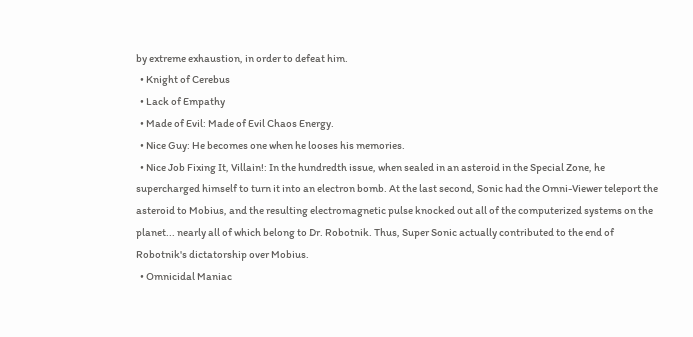by extreme exhaustion, in order to defeat him.
  • Knight of Cerebus
  • Lack of Empathy
  • Made of Evil: Made of Evil Chaos Energy.
  • Nice Guy: He becomes one when he looses his memories.
  • Nice Job Fixing It, Villain!: In the hundredth issue, when sealed in an asteroid in the Special Zone, he supercharged himself to turn it into an electron bomb. At the last second, Sonic had the Omni-Viewer teleport the asteroid to Mobius, and the resulting electromagnetic pulse knocked out all of the computerized systems on the planet... nearly all of which belong to Dr. Robotnik. Thus, Super Sonic actually contributed to the end of Robotnik's dictatorship over Mobius.
  • Omnicidal Maniac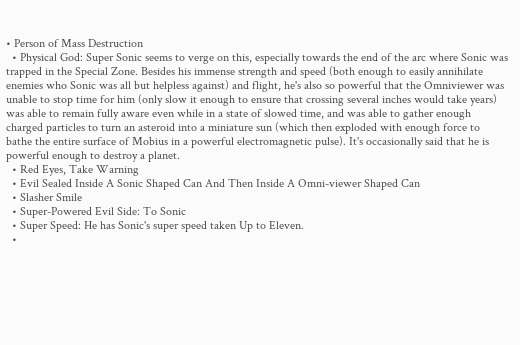• Person of Mass Destruction
  • Physical God: Super Sonic seems to verge on this, especially towards the end of the arc where Sonic was trapped in the Special Zone. Besides his immense strength and speed (both enough to easily annihilate enemies who Sonic was all but helpless against) and flight, he's also so powerful that the Omniviewer was unable to stop time for him (only slow it enough to ensure that crossing several inches would take years) was able to remain fully aware even while in a state of slowed time, and was able to gather enough charged particles to turn an asteroid into a miniature sun (which then exploded with enough force to bathe the entire surface of Mobius in a powerful electromagnetic pulse). It's occasionally said that he is powerful enough to destroy a planet.
  • Red Eyes, Take Warning
  • Evil Sealed Inside A Sonic Shaped Can And Then Inside A Omni-viewer Shaped Can
  • Slasher Smile
  • Super-Powered Evil Side: To Sonic
  • Super Speed: He has Sonic's super speed taken Up to Eleven.
  •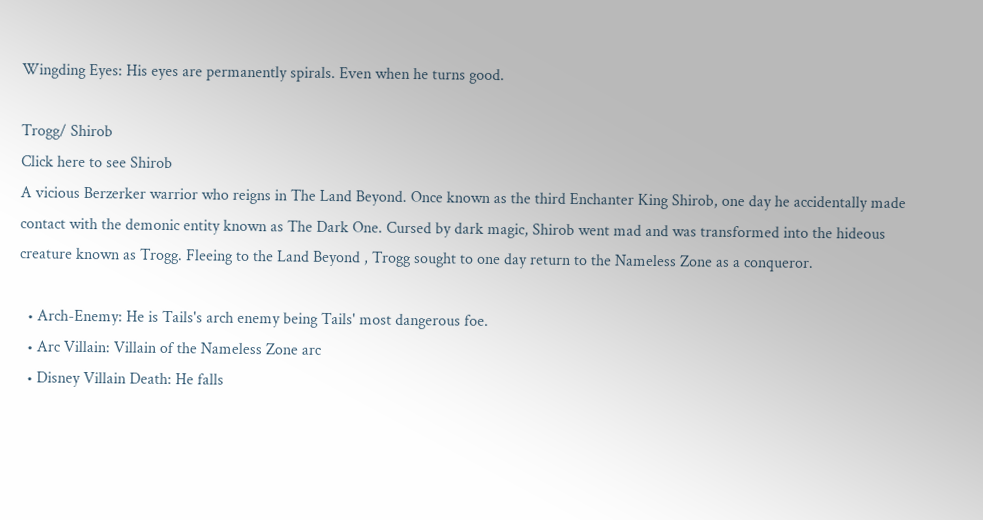Wingding Eyes: His eyes are permanently spirals. Even when he turns good.

Trogg/ Shirob
Click here to see Shirob
A vicious Berzerker warrior who reigns in The Land Beyond. Once known as the third Enchanter King Shirob, one day he accidentally made contact with the demonic entity known as The Dark One. Cursed by dark magic, Shirob went mad and was transformed into the hideous creature known as Trogg. Fleeing to the Land Beyond , Trogg sought to one day return to the Nameless Zone as a conqueror.

  • Arch-Enemy: He is Tails's arch enemy being Tails' most dangerous foe.
  • Arc Villain: Villain of the Nameless Zone arc
  • Disney Villain Death: He falls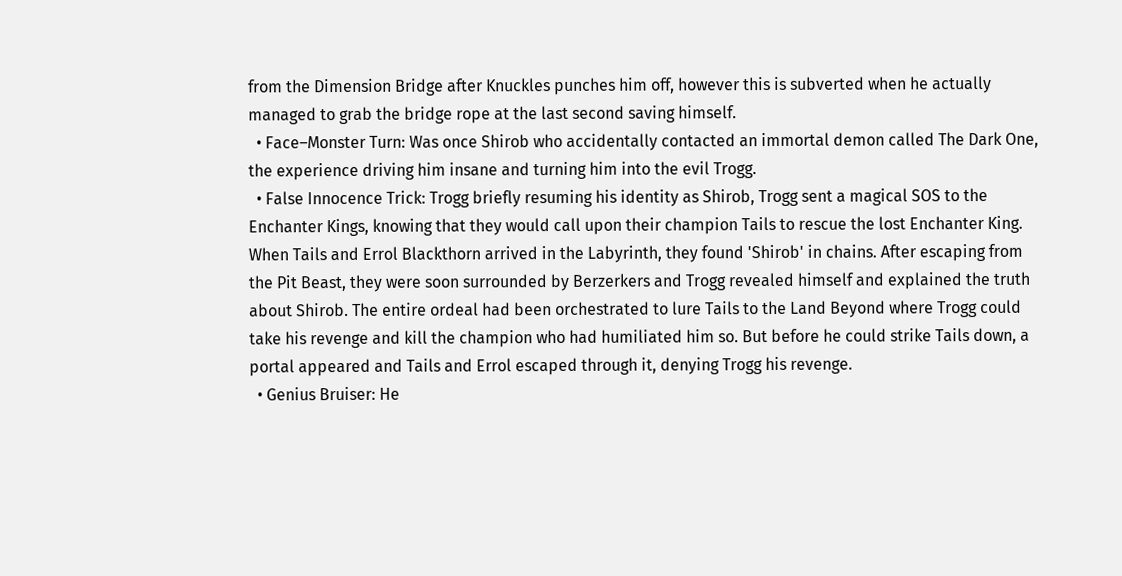from the Dimension Bridge after Knuckles punches him off, however this is subverted when he actually managed to grab the bridge rope at the last second saving himself.
  • Face–Monster Turn: Was once Shirob who accidentally contacted an immortal demon called The Dark One, the experience driving him insane and turning him into the evil Trogg.
  • False Innocence Trick: Trogg briefly resuming his identity as Shirob, Trogg sent a magical SOS to the Enchanter Kings, knowing that they would call upon their champion Tails to rescue the lost Enchanter King. When Tails and Errol Blackthorn arrived in the Labyrinth, they found 'Shirob' in chains. After escaping from the Pit Beast, they were soon surrounded by Berzerkers and Trogg revealed himself and explained the truth about Shirob. The entire ordeal had been orchestrated to lure Tails to the Land Beyond where Trogg could take his revenge and kill the champion who had humiliated him so. But before he could strike Tails down, a portal appeared and Tails and Errol escaped through it, denying Trogg his revenge.
  • Genius Bruiser: He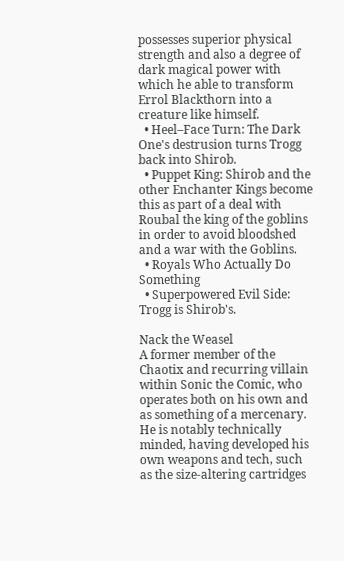possesses superior physical strength and also a degree of dark magical power with which he able to transform Errol Blackthorn into a creature like himself.
  • Heel–Face Turn: The Dark One's destrusion turns Trogg back into Shirob.
  • Puppet King: Shirob and the other Enchanter Kings become this as part of a deal with Roubal the king of the goblins in order to avoid bloodshed and a war with the Goblins.
  • Royals Who Actually Do Something
  • Superpowered Evil Side: Trogg is Shirob's.

Nack the Weasel
A former member of the Chaotix and recurring villain within Sonic the Comic, who operates both on his own and as something of a mercenary. He is notably technically minded, having developed his own weapons and tech, such as the size-altering cartridges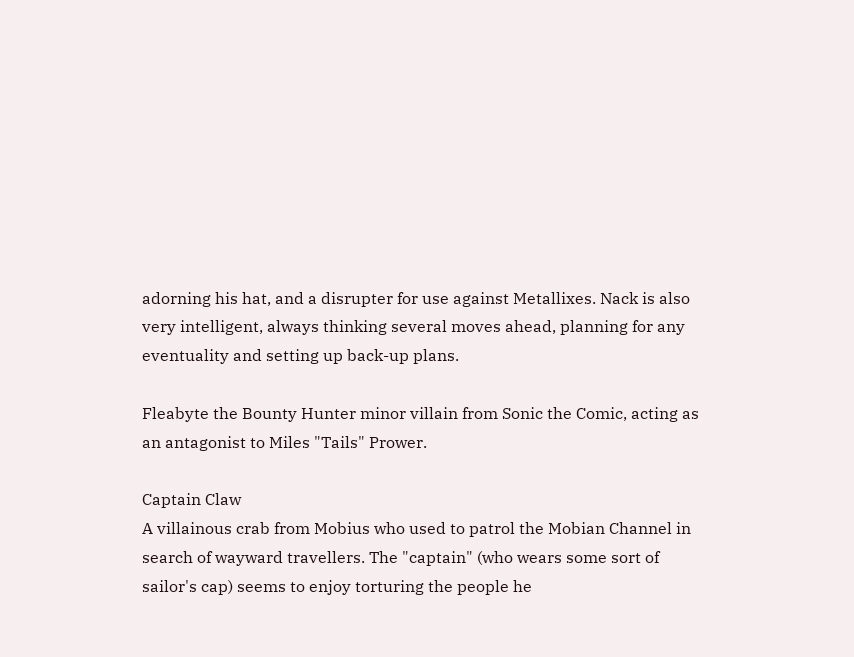adorning his hat, and a disrupter for use against Metallixes. Nack is also very intelligent, always thinking several moves ahead, planning for any eventuality and setting up back-up plans.

Fleabyte the Bounty Hunter minor villain from Sonic the Comic, acting as an antagonist to Miles "Tails" Prower.

Captain Claw
A villainous crab from Mobius who used to patrol the Mobian Channel in search of wayward travellers. The "captain" (who wears some sort of sailor's cap) seems to enjoy torturing the people he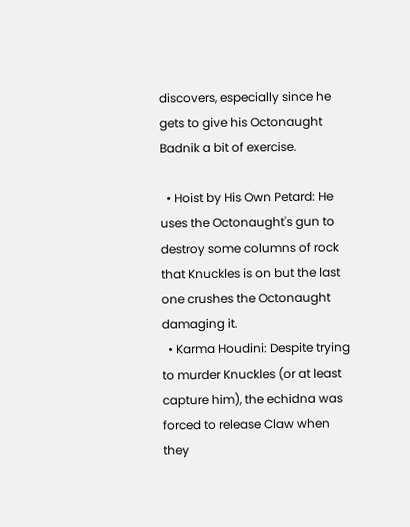discovers, especially since he gets to give his Octonaught Badnik a bit of exercise.

  • Hoist by His Own Petard: He uses the Octonaught's gun to destroy some columns of rock that Knuckles is on but the last one crushes the Octonaught damaging it.
  • Karma Houdini: Despite trying to murder Knuckles (or at least capture him), the echidna was forced to release Claw when they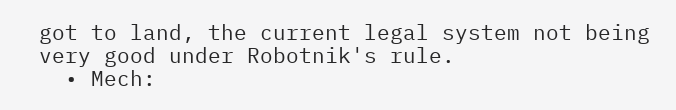got to land, the current legal system not being very good under Robotnik's rule.
  • Mech: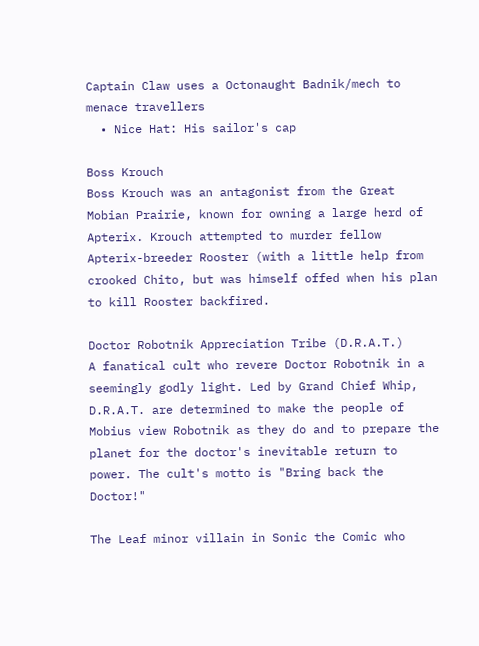Captain Claw uses a Octonaught Badnik/mech to menace travellers
  • Nice Hat: His sailor's cap

Boss Krouch
Boss Krouch was an antagonist from the Great Mobian Prairie, known for owning a large herd of Apterix. Krouch attempted to murder fellow Apterix-breeder Rooster (with a little help from crooked Chito, but was himself offed when his plan to kill Rooster backfired.

Doctor Robotnik Appreciation Tribe (D.R.A.T.)
A fanatical cult who revere Doctor Robotnik in a seemingly godly light. Led by Grand Chief Whip, D.R.A.T. are determined to make the people of Mobius view Robotnik as they do and to prepare the planet for the doctor's inevitable return to power. The cult's motto is "Bring back the Doctor!"

The Leaf minor villain in Sonic the Comic who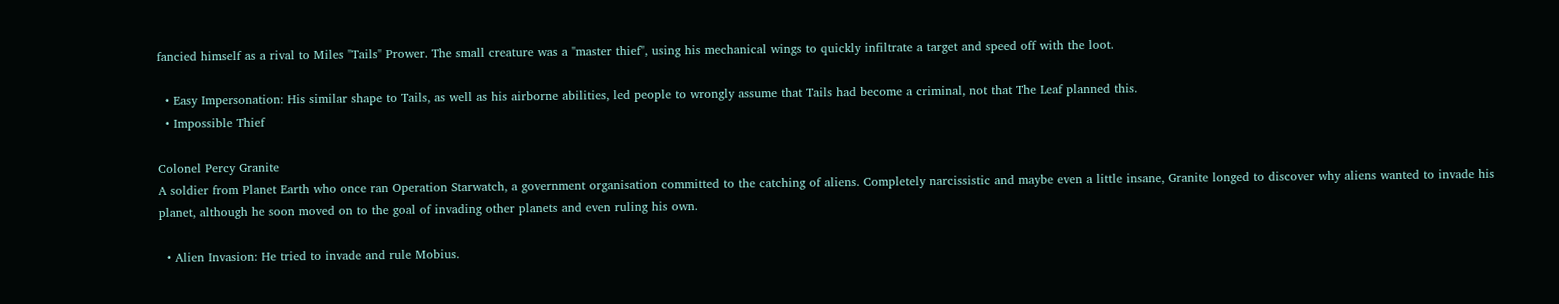fancied himself as a rival to Miles "Tails" Prower. The small creature was a "master thief", using his mechanical wings to quickly infiltrate a target and speed off with the loot.

  • Easy Impersonation: His similar shape to Tails, as well as his airborne abilities, led people to wrongly assume that Tails had become a criminal, not that The Leaf planned this.
  • Impossible Thief

Colonel Percy Granite
A soldier from Planet Earth who once ran Operation Starwatch, a government organisation committed to the catching of aliens. Completely narcissistic and maybe even a little insane, Granite longed to discover why aliens wanted to invade his planet, although he soon moved on to the goal of invading other planets and even ruling his own.

  • Alien Invasion: He tried to invade and rule Mobius.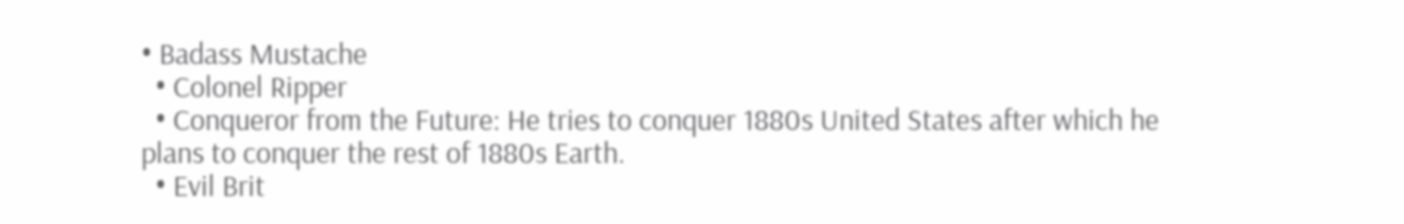• Badass Mustache
  • Colonel Ripper
  • Conqueror from the Future: He tries to conquer 1880s United States after which he plans to conquer the rest of 1880s Earth.
  • Evil Brit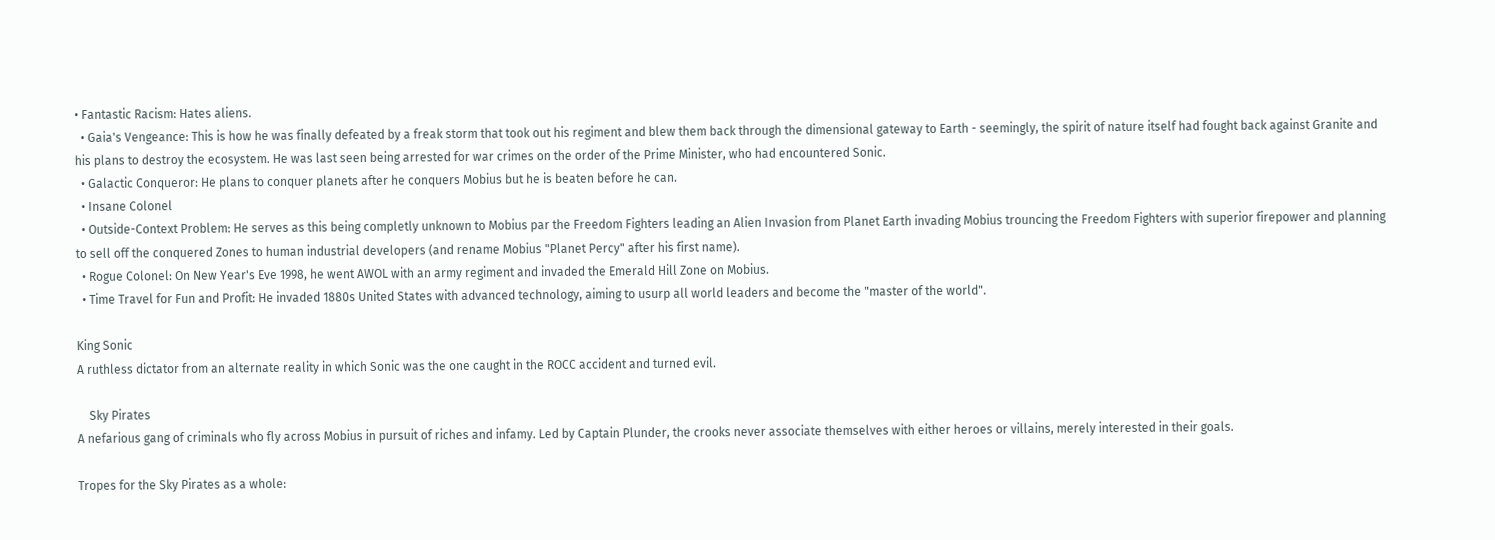• Fantastic Racism: Hates aliens.
  • Gaia's Vengeance: This is how he was finally defeated by a freak storm that took out his regiment and blew them back through the dimensional gateway to Earth - seemingly, the spirit of nature itself had fought back against Granite and his plans to destroy the ecosystem. He was last seen being arrested for war crimes on the order of the Prime Minister, who had encountered Sonic.
  • Galactic Conqueror: He plans to conquer planets after he conquers Mobius but he is beaten before he can.
  • Insane Colonel
  • Outside-Context Problem: He serves as this being completly unknown to Mobius par the Freedom Fighters leading an Alien Invasion from Planet Earth invading Mobius trouncing the Freedom Fighters with superior firepower and planning to sell off the conquered Zones to human industrial developers (and rename Mobius "Planet Percy" after his first name).
  • Rogue Colonel: On New Year's Eve 1998, he went AWOL with an army regiment and invaded the Emerald Hill Zone on Mobius.
  • Time Travel for Fun and Profit: He invaded 1880s United States with advanced technology, aiming to usurp all world leaders and become the "master of the world".

King Sonic
A ruthless dictator from an alternate reality in which Sonic was the one caught in the ROCC accident and turned evil.

    Sky Pirates
A nefarious gang of criminals who fly across Mobius in pursuit of riches and infamy. Led by Captain Plunder, the crooks never associate themselves with either heroes or villains, merely interested in their goals.

Tropes for the Sky Pirates as a whole: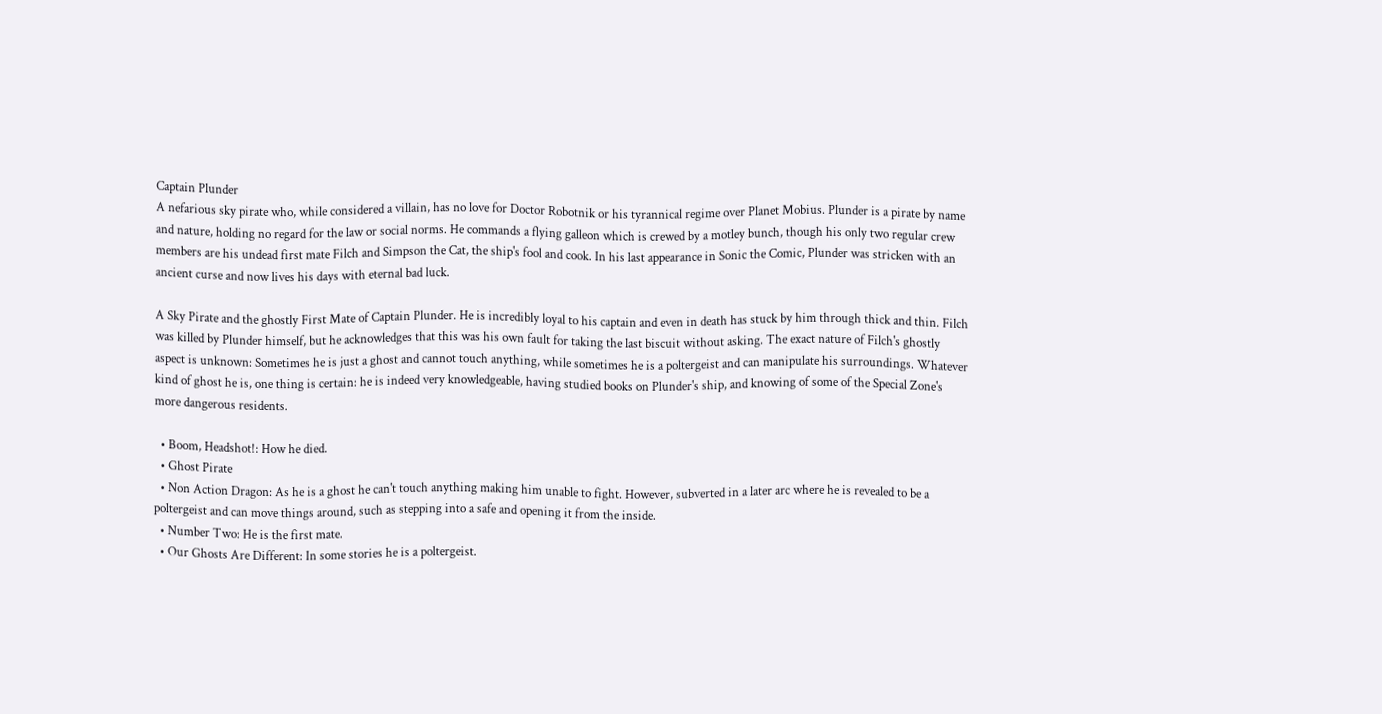Captain Plunder
A nefarious sky pirate who, while considered a villain, has no love for Doctor Robotnik or his tyrannical regime over Planet Mobius. Plunder is a pirate by name and nature, holding no regard for the law or social norms. He commands a flying galleon which is crewed by a motley bunch, though his only two regular crew members are his undead first mate Filch and Simpson the Cat, the ship's fool and cook. In his last appearance in Sonic the Comic, Plunder was stricken with an ancient curse and now lives his days with eternal bad luck.

A Sky Pirate and the ghostly First Mate of Captain Plunder. He is incredibly loyal to his captain and even in death has stuck by him through thick and thin. Filch was killed by Plunder himself, but he acknowledges that this was his own fault for taking the last biscuit without asking. The exact nature of Filch's ghostly aspect is unknown: Sometimes he is just a ghost and cannot touch anything, while sometimes he is a poltergeist and can manipulate his surroundings. Whatever kind of ghost he is, one thing is certain: he is indeed very knowledgeable, having studied books on Plunder's ship, and knowing of some of the Special Zone's more dangerous residents.

  • Boom, Headshot!: How he died.
  • Ghost Pirate
  • Non Action Dragon: As he is a ghost he can't touch anything making him unable to fight. However, subverted in a later arc where he is revealed to be a poltergeist and can move things around, such as stepping into a safe and opening it from the inside.
  • Number Two: He is the first mate.
  • Our Ghosts Are Different: In some stories he is a poltergeist.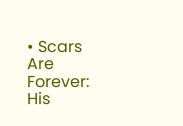• Scars Are Forever: His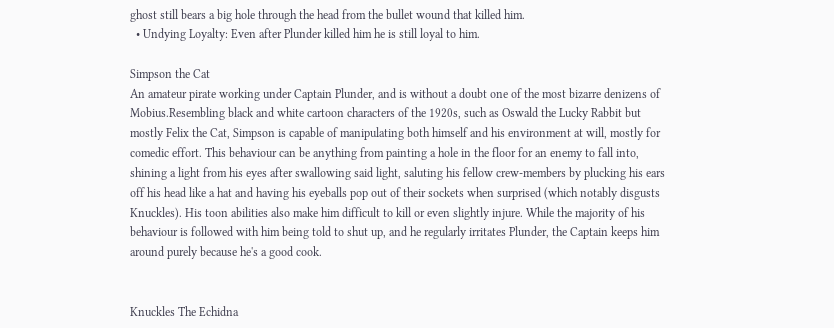ghost still bears a big hole through the head from the bullet wound that killed him.
  • Undying Loyalty: Even after Plunder killed him he is still loyal to him.

Simpson the Cat
An amateur pirate working under Captain Plunder, and is without a doubt one of the most bizarre denizens of Mobius.Resembling black and white cartoon characters of the 1920s, such as Oswald the Lucky Rabbit but mostly Felix the Cat, Simpson is capable of manipulating both himself and his environment at will, mostly for comedic effort. This behaviour can be anything from painting a hole in the floor for an enemy to fall into, shining a light from his eyes after swallowing said light, saluting his fellow crew-members by plucking his ears off his head like a hat and having his eyeballs pop out of their sockets when surprised (which notably disgusts Knuckles). His toon abilities also make him difficult to kill or even slightly injure. While the majority of his behaviour is followed with him being told to shut up, and he regularly irritates Plunder, the Captain keeps him around purely because he's a good cook.


Knuckles The Echidna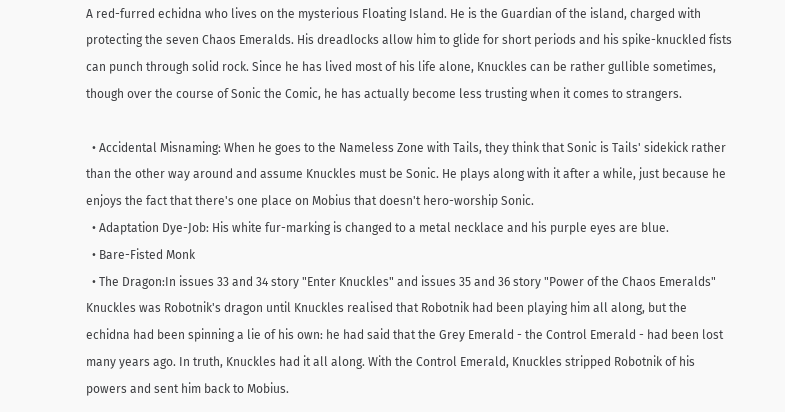A red-furred echidna who lives on the mysterious Floating Island. He is the Guardian of the island, charged with protecting the seven Chaos Emeralds. His dreadlocks allow him to glide for short periods and his spike-knuckled fists can punch through solid rock. Since he has lived most of his life alone, Knuckles can be rather gullible sometimes, though over the course of Sonic the Comic, he has actually become less trusting when it comes to strangers.

  • Accidental Misnaming: When he goes to the Nameless Zone with Tails, they think that Sonic is Tails' sidekick rather than the other way around and assume Knuckles must be Sonic. He plays along with it after a while, just because he enjoys the fact that there's one place on Mobius that doesn't hero-worship Sonic.
  • Adaptation Dye-Job: His white fur-marking is changed to a metal necklace and his purple eyes are blue.
  • Bare-Fisted Monk
  • The Dragon:In issues 33 and 34 story "Enter Knuckles" and issues 35 and 36 story "Power of the Chaos Emeralds" Knuckles was Robotnik's dragon until Knuckles realised that Robotnik had been playing him all along, but the echidna had been spinning a lie of his own: he had said that the Grey Emerald - the Control Emerald - had been lost many years ago. In truth, Knuckles had it all along. With the Control Emerald, Knuckles stripped Robotnik of his powers and sent him back to Mobius.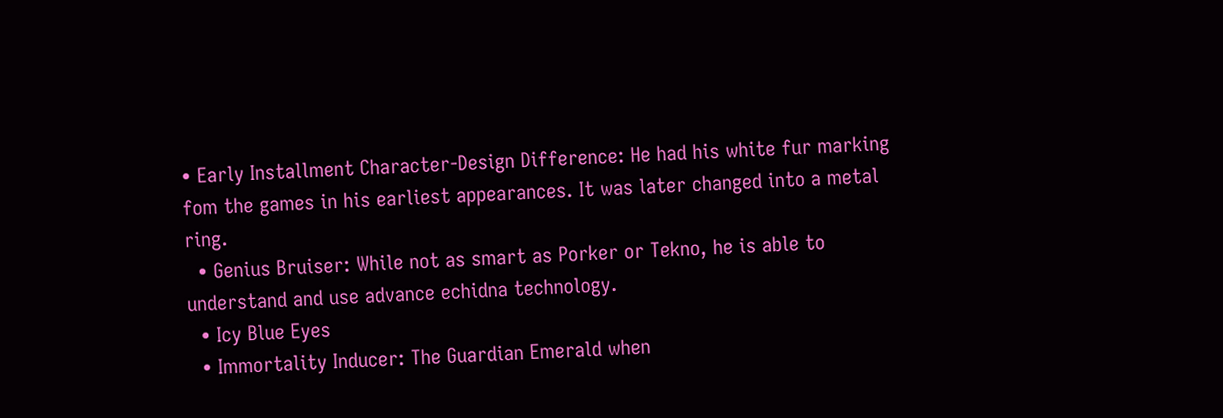• Early Installment Character-Design Difference: He had his white fur marking fom the games in his earliest appearances. It was later changed into a metal ring.
  • Genius Bruiser: While not as smart as Porker or Tekno, he is able to understand and use advance echidna technology.
  • Icy Blue Eyes
  • Immortality Inducer: The Guardian Emerald when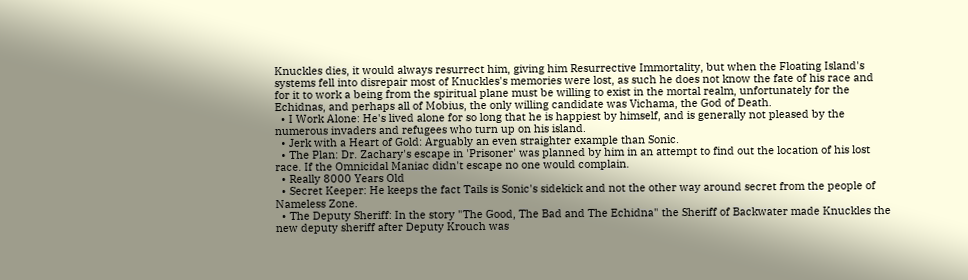Knuckles dies, it would always resurrect him, giving him Resurrective Immortality, but when the Floating Island's systems fell into disrepair most of Knuckles's memories were lost, as such he does not know the fate of his race and for it to work a being from the spiritual plane must be willing to exist in the mortal realm, unfortunately for the Echidnas, and perhaps all of Mobius, the only willing candidate was Vichama, the God of Death.
  • I Work Alone: He's lived alone for so long that he is happiest by himself, and is generally not pleased by the numerous invaders and refugees who turn up on his island.
  • Jerk with a Heart of Gold: Arguably an even straighter example than Sonic.
  • The Plan: Dr. Zachary's escape in 'Prisoner' was planned by him in an attempt to find out the location of his lost race. If the Omnicidal Maniac didn't escape no one would complain.
  • Really 8000 Years Old
  • Secret Keeper: He keeps the fact Tails is Sonic's sidekick and not the other way around secret from the people of Nameless Zone.
  • The Deputy Sheriff: In the story "The Good, The Bad and The Echidna" the Sheriff of Backwater made Knuckles the new deputy sheriff after Deputy Krouch was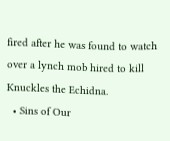fired after he was found to watch over a lynch mob hired to kill Knuckles the Echidna.
  • Sins of Our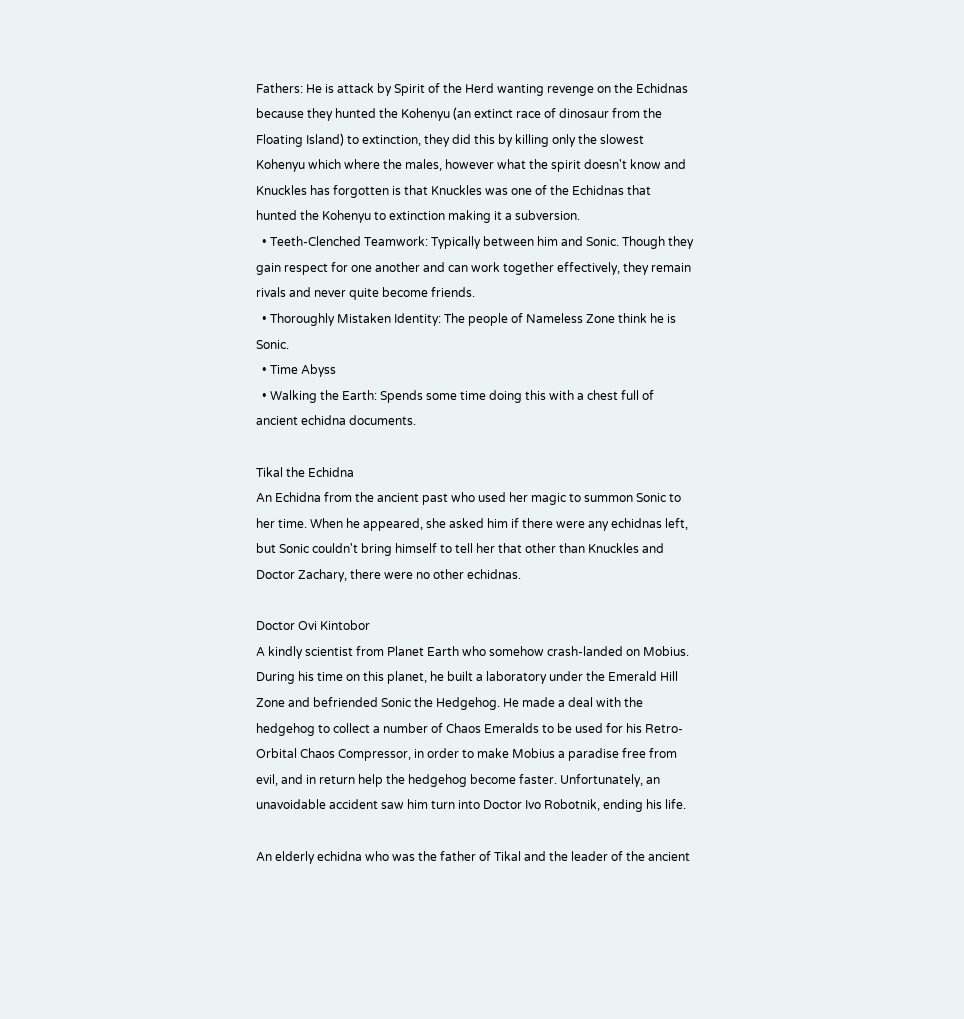Fathers: He is attack by Spirit of the Herd wanting revenge on the Echidnas because they hunted the Kohenyu (an extinct race of dinosaur from the Floating Island) to extinction, they did this by killing only the slowest Kohenyu which where the males, however what the spirit doesn't know and Knuckles has forgotten is that Knuckles was one of the Echidnas that hunted the Kohenyu to extinction making it a subversion.
  • Teeth-Clenched Teamwork: Typically between him and Sonic. Though they gain respect for one another and can work together effectively, they remain rivals and never quite become friends.
  • Thoroughly Mistaken Identity: The people of Nameless Zone think he is Sonic.
  • Time Abyss
  • Walking the Earth: Spends some time doing this with a chest full of ancient echidna documents.

Tikal the Echidna
An Echidna from the ancient past who used her magic to summon Sonic to her time. When he appeared, she asked him if there were any echidnas left, but Sonic couldn't bring himself to tell her that other than Knuckles and Doctor Zachary, there were no other echidnas.

Doctor Ovi Kintobor
A kindly scientist from Planet Earth who somehow crash-landed on Mobius. During his time on this planet, he built a laboratory under the Emerald Hill Zone and befriended Sonic the Hedgehog. He made a deal with the hedgehog to collect a number of Chaos Emeralds to be used for his Retro-Orbital Chaos Compressor, in order to make Mobius a paradise free from evil, and in return help the hedgehog become faster. Unfortunately, an unavoidable accident saw him turn into Doctor Ivo Robotnik, ending his life.

An elderly echidna who was the father of Tikal and the leader of the ancient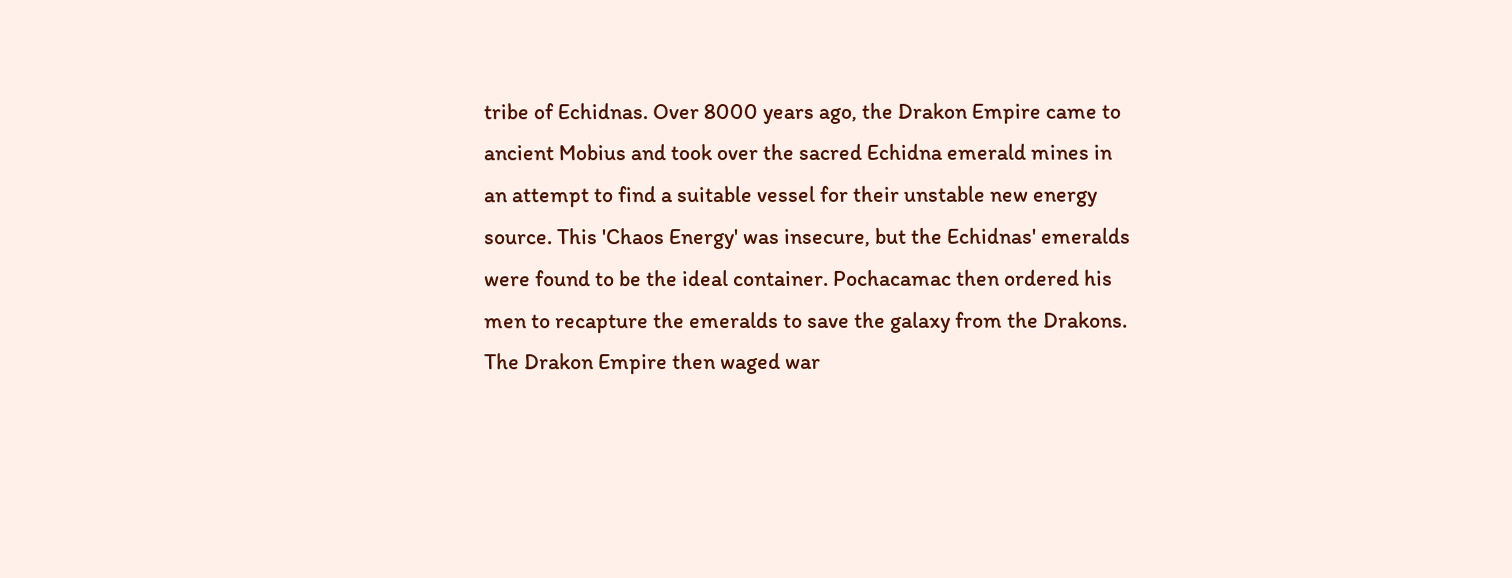tribe of Echidnas. Over 8000 years ago, the Drakon Empire came to ancient Mobius and took over the sacred Echidna emerald mines in an attempt to find a suitable vessel for their unstable new energy source. This 'Chaos Energy' was insecure, but the Echidnas' emeralds were found to be the ideal container. Pochacamac then ordered his men to recapture the emeralds to save the galaxy from the Drakons. The Drakon Empire then waged war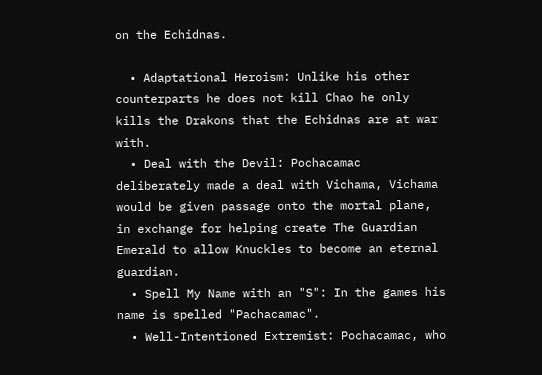on the Echidnas.

  • Adaptational Heroism: Unlike his other counterparts he does not kill Chao he only kills the Drakons that the Echidnas are at war with.
  • Deal with the Devil: Pochacamac deliberately made a deal with Vichama, Vichama would be given passage onto the mortal plane, in exchange for helping create The Guardian Emerald to allow Knuckles to become an eternal guardian.
  • Spell My Name with an "S": In the games his name is spelled "Pachacamac".
  • Well-Intentioned Extremist: Pochacamac, who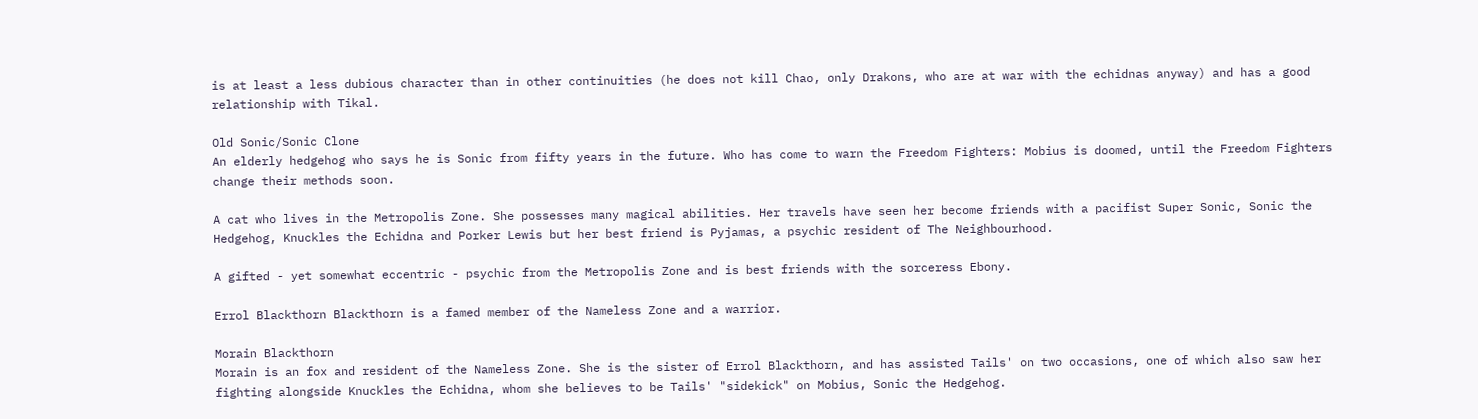is at least a less dubious character than in other continuities (he does not kill Chao, only Drakons, who are at war with the echidnas anyway) and has a good relationship with Tikal.

Old Sonic/Sonic Clone
An elderly hedgehog who says he is Sonic from fifty years in the future. Who has come to warn the Freedom Fighters: Mobius is doomed, until the Freedom Fighters change their methods soon.

A cat who lives in the Metropolis Zone. She possesses many magical abilities. Her travels have seen her become friends with a pacifist Super Sonic, Sonic the Hedgehog, Knuckles the Echidna and Porker Lewis but her best friend is Pyjamas, a psychic resident of The Neighbourhood.

A gifted - yet somewhat eccentric - psychic from the Metropolis Zone and is best friends with the sorceress Ebony.

Errol Blackthorn Blackthorn is a famed member of the Nameless Zone and a warrior.

Morain Blackthorn
Morain is an fox and resident of the Nameless Zone. She is the sister of Errol Blackthorn, and has assisted Tails' on two occasions, one of which also saw her fighting alongside Knuckles the Echidna, whom she believes to be Tails' "sidekick" on Mobius, Sonic the Hedgehog.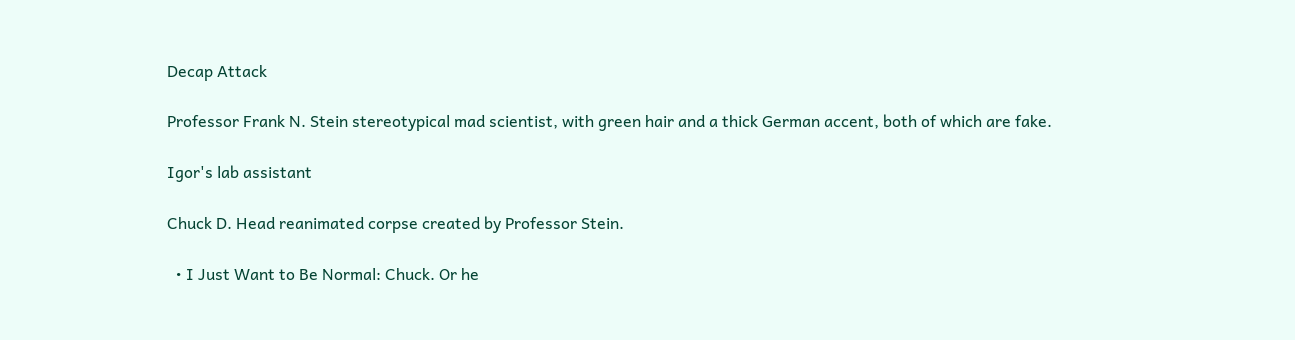Decap Attack

Professor Frank N. Stein stereotypical mad scientist, with green hair and a thick German accent, both of which are fake.

Igor's lab assistant

Chuck D. Head reanimated corpse created by Professor Stein.

  • I Just Want to Be Normal: Chuck. Or he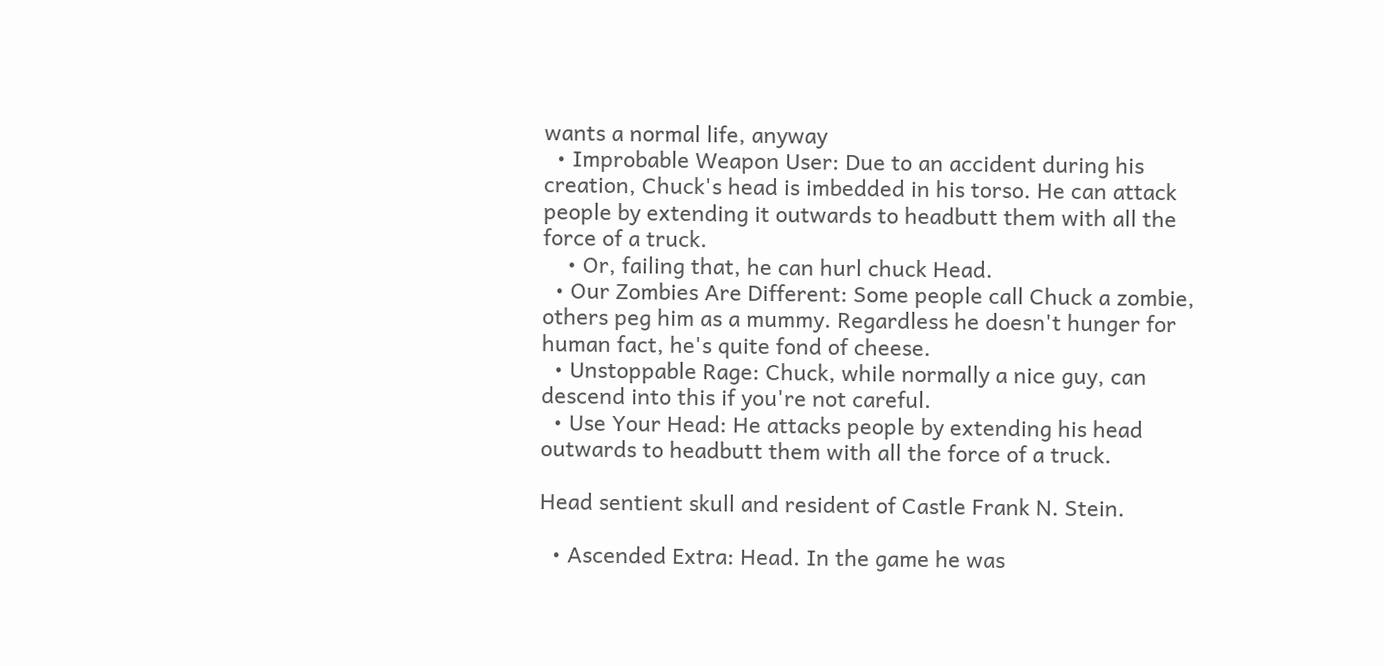wants a normal life, anyway
  • Improbable Weapon User: Due to an accident during his creation, Chuck's head is imbedded in his torso. He can attack people by extending it outwards to headbutt them with all the force of a truck.
    • Or, failing that, he can hurl chuck Head.
  • Our Zombies Are Different: Some people call Chuck a zombie, others peg him as a mummy. Regardless he doesn't hunger for human fact, he's quite fond of cheese.
  • Unstoppable Rage: Chuck, while normally a nice guy, can descend into this if you're not careful.
  • Use Your Head: He attacks people by extending his head outwards to headbutt them with all the force of a truck.

Head sentient skull and resident of Castle Frank N. Stein.

  • Ascended Extra: Head. In the game he was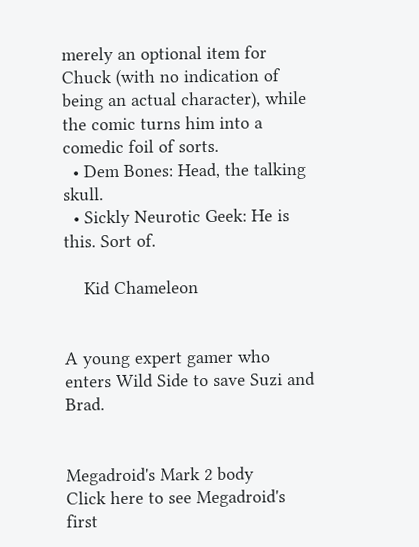merely an optional item for Chuck (with no indication of being an actual character), while the comic turns him into a comedic foil of sorts.
  • Dem Bones: Head, the talking skull.
  • Sickly Neurotic Geek: He is this. Sort of.

    Kid Chameleon


A young expert gamer who enters Wild Side to save Suzi and Brad.


Megadroid's Mark 2 body
Click here to see Megadroid's first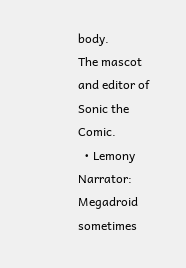body.
The mascot and editor of Sonic the Comic.
  • Lemony Narrator: Megadroid sometimes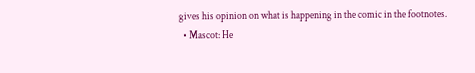gives his opinion on what is happening in the comic in the footnotes.
  • Mascot: He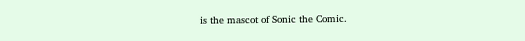is the mascot of Sonic the Comic.